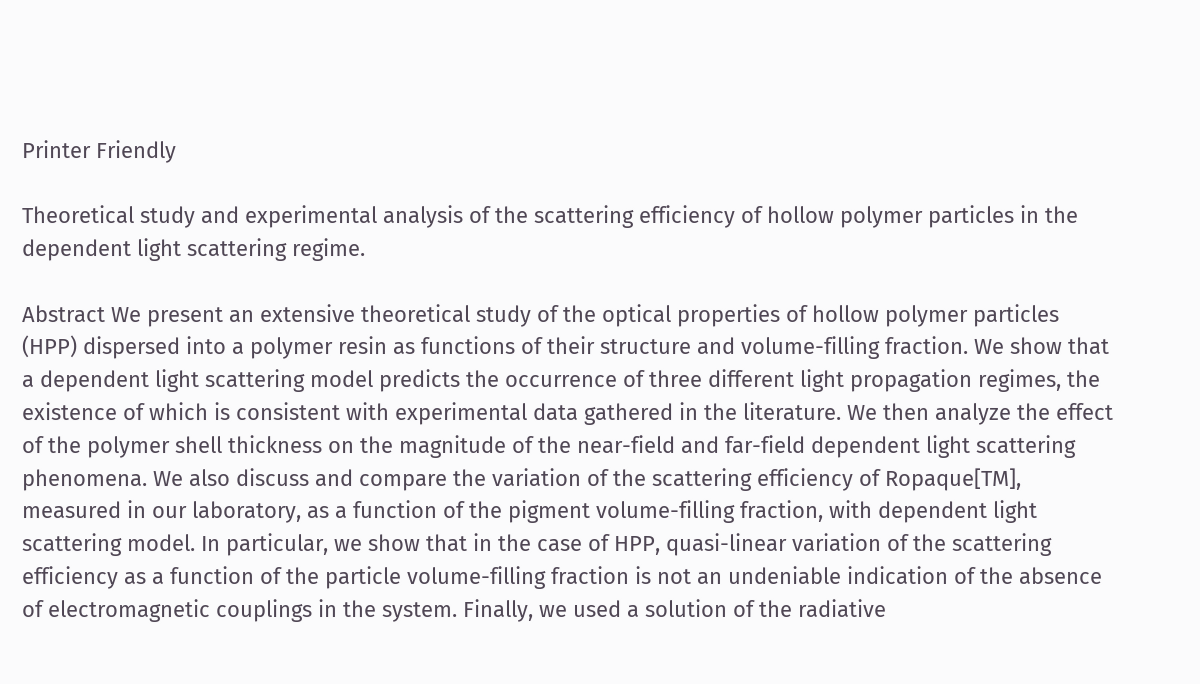Printer Friendly

Theoretical study and experimental analysis of the scattering efficiency of hollow polymer particles in the dependent light scattering regime.

Abstract We present an extensive theoretical study of the optical properties of hollow polymer particles (HPP) dispersed into a polymer resin as functions of their structure and volume-filling fraction. We show that a dependent light scattering model predicts the occurrence of three different light propagation regimes, the existence of which is consistent with experimental data gathered in the literature. We then analyze the effect of the polymer shell thickness on the magnitude of the near-field and far-field dependent light scattering phenomena. We also discuss and compare the variation of the scattering efficiency of Ropaque[TM], measured in our laboratory, as a function of the pigment volume-filling fraction, with dependent light scattering model. In particular, we show that in the case of HPP, quasi-linear variation of the scattering efficiency as a function of the particle volume-filling fraction is not an undeniable indication of the absence of electromagnetic couplings in the system. Finally, we used a solution of the radiative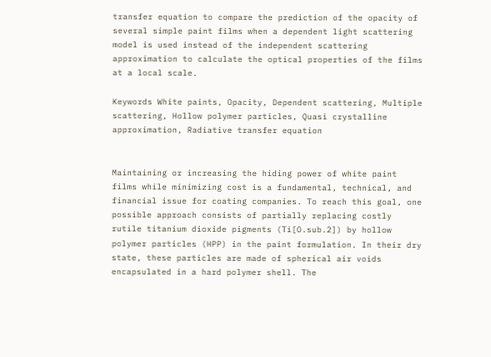transfer equation to compare the prediction of the opacity of several simple paint films when a dependent light scattering model is used instead of the independent scattering approximation to calculate the optical properties of the films at a local scale.

Keywords White paints, Opacity, Dependent scattering, Multiple scattering, Hollow polymer particles, Quasi crystalline approximation, Radiative transfer equation


Maintaining or increasing the hiding power of white paint films while minimizing cost is a fundamental, technical, and financial issue for coating companies. To reach this goal, one possible approach consists of partially replacing costly rutile titanium dioxide pigments (Ti[O.sub.2]) by hollow polymer particles (HPP) in the paint formulation. In their dry state, these particles are made of spherical air voids encapsulated in a hard polymer shell. The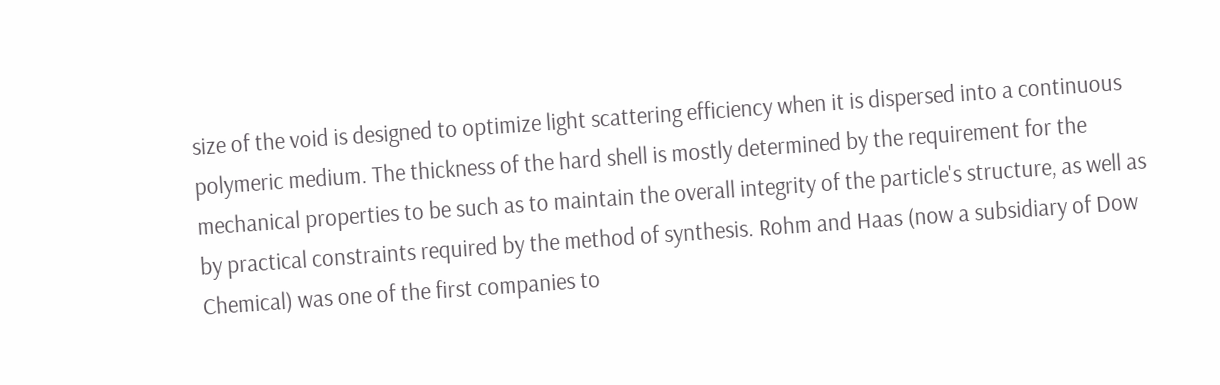size of the void is designed to optimize light scattering efficiency when it is dispersed into a continuous polymeric medium. The thickness of the hard shell is mostly determined by the requirement for the mechanical properties to be such as to maintain the overall integrity of the particle's structure, as well as by practical constraints required by the method of synthesis. Rohm and Haas (now a subsidiary of Dow Chemical) was one of the first companies to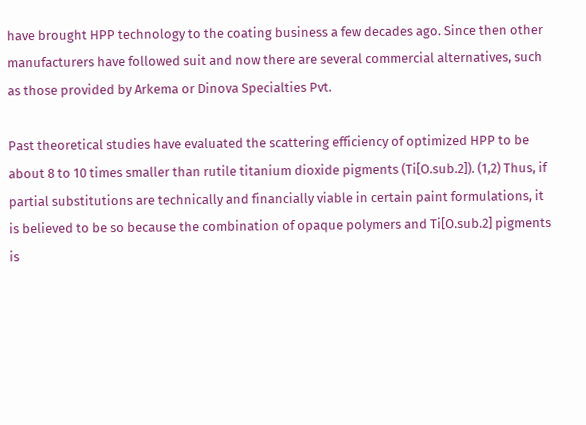have brought HPP technology to the coating business a few decades ago. Since then other manufacturers have followed suit and now there are several commercial alternatives, such as those provided by Arkema or Dinova Specialties Pvt.

Past theoretical studies have evaluated the scattering efficiency of optimized HPP to be about 8 to 10 times smaller than rutile titanium dioxide pigments (Ti[O.sub.2]). (1,2) Thus, if partial substitutions are technically and financially viable in certain paint formulations, it is believed to be so because the combination of opaque polymers and Ti[O.sub.2] pigments is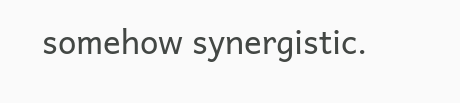somehow synergistic.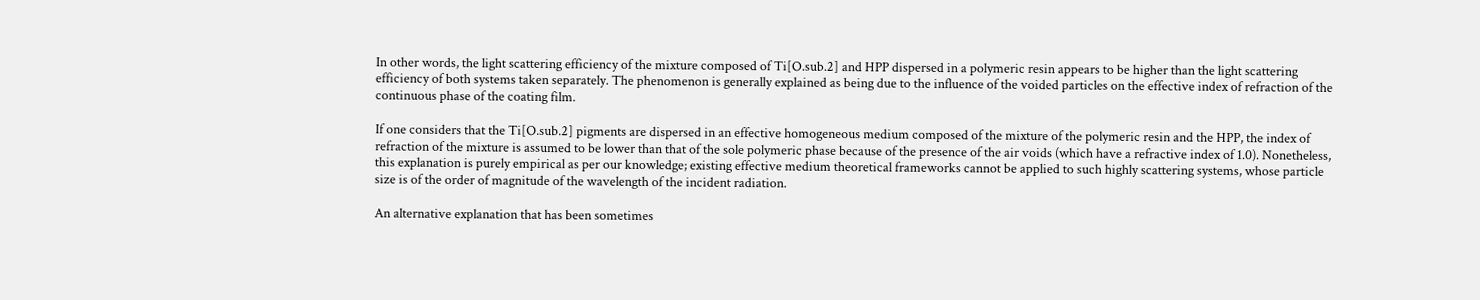In other words, the light scattering efficiency of the mixture composed of Ti[O.sub.2] and HPP dispersed in a polymeric resin appears to be higher than the light scattering efficiency of both systems taken separately. The phenomenon is generally explained as being due to the influence of the voided particles on the effective index of refraction of the continuous phase of the coating film.

If one considers that the Ti[O.sub.2] pigments are dispersed in an effective homogeneous medium composed of the mixture of the polymeric resin and the HPP, the index of refraction of the mixture is assumed to be lower than that of the sole polymeric phase because of the presence of the air voids (which have a refractive index of 1.0). Nonetheless, this explanation is purely empirical as per our knowledge; existing effective medium theoretical frameworks cannot be applied to such highly scattering systems, whose particle size is of the order of magnitude of the wavelength of the incident radiation.

An alternative explanation that has been sometimes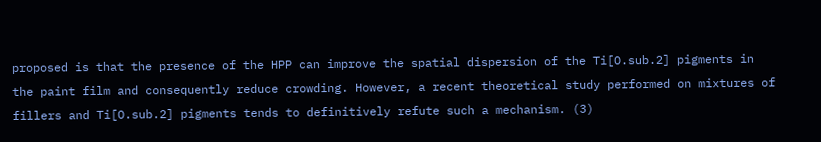proposed is that the presence of the HPP can improve the spatial dispersion of the Ti[O.sub.2] pigments in the paint film and consequently reduce crowding. However, a recent theoretical study performed on mixtures of fillers and Ti[O.sub.2] pigments tends to definitively refute such a mechanism. (3)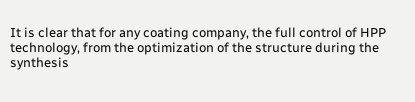It is clear that for any coating company, the full control of HPP technology, from the optimization of the structure during the synthesis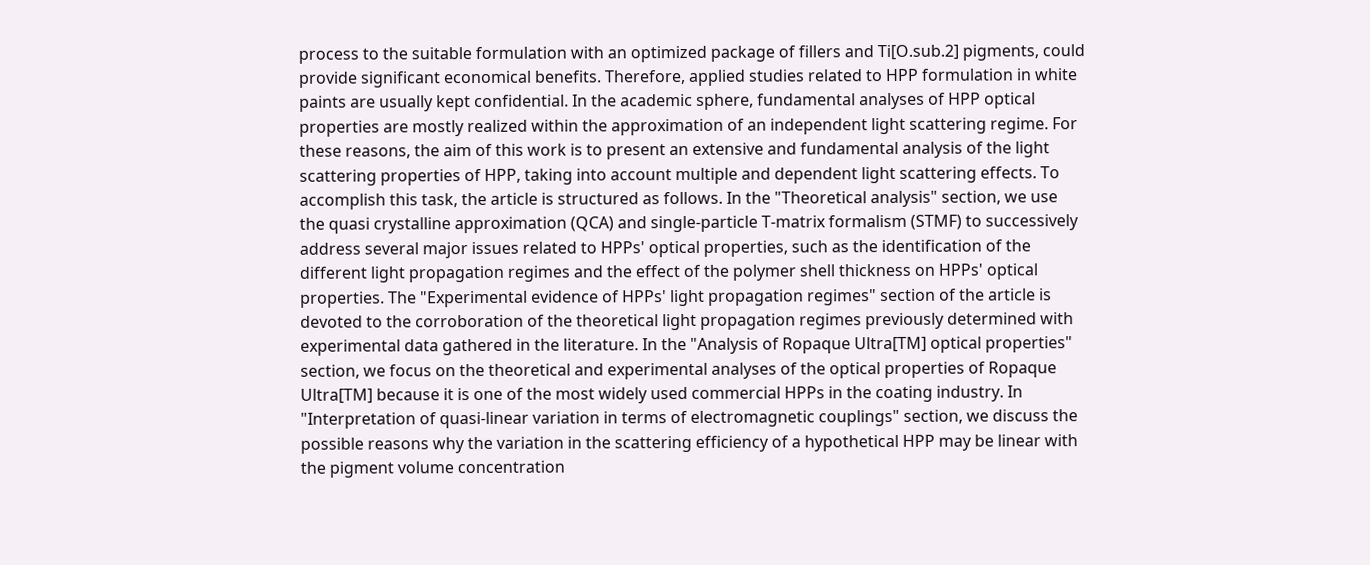process to the suitable formulation with an optimized package of fillers and Ti[O.sub.2] pigments, could provide significant economical benefits. Therefore, applied studies related to HPP formulation in white paints are usually kept confidential. In the academic sphere, fundamental analyses of HPP optical properties are mostly realized within the approximation of an independent light scattering regime. For these reasons, the aim of this work is to present an extensive and fundamental analysis of the light scattering properties of HPP, taking into account multiple and dependent light scattering effects. To accomplish this task, the article is structured as follows. In the "Theoretical analysis" section, we use the quasi crystalline approximation (QCA) and single-particle T-matrix formalism (STMF) to successively address several major issues related to HPPs' optical properties, such as the identification of the different light propagation regimes and the effect of the polymer shell thickness on HPPs' optical properties. The "Experimental evidence of HPPs' light propagation regimes" section of the article is devoted to the corroboration of the theoretical light propagation regimes previously determined with experimental data gathered in the literature. In the "Analysis of Ropaque Ultra[TM] optical properties" section, we focus on the theoretical and experimental analyses of the optical properties of Ropaque Ultra[TM] because it is one of the most widely used commercial HPPs in the coating industry. In "Interpretation of quasi-linear variation in terms of electromagnetic couplings" section, we discuss the possible reasons why the variation in the scattering efficiency of a hypothetical HPP may be linear with the pigment volume concentration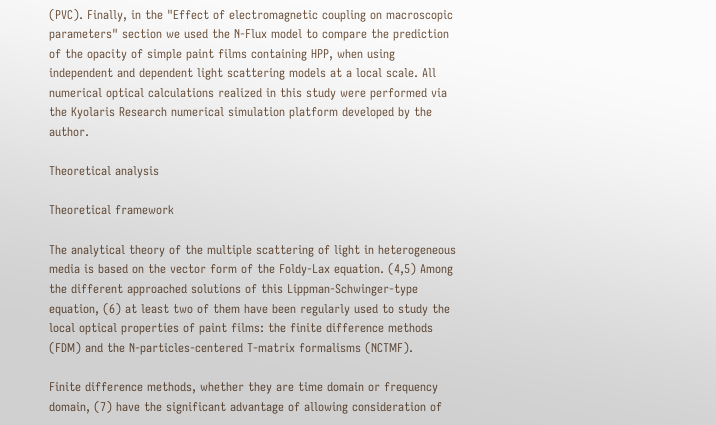(PVC). Finally, in the "Effect of electromagnetic coupling on macroscopic parameters" section we used the N-Flux model to compare the prediction of the opacity of simple paint films containing HPP, when using independent and dependent light scattering models at a local scale. All numerical optical calculations realized in this study were performed via the Kyolaris Research numerical simulation platform developed by the author.

Theoretical analysis

Theoretical framework

The analytical theory of the multiple scattering of light in heterogeneous media is based on the vector form of the Foldy-Lax equation. (4,5) Among the different approached solutions of this Lippman-Schwinger-type equation, (6) at least two of them have been regularly used to study the local optical properties of paint films: the finite difference methods (FDM) and the N-particles-centered T-matrix formalisms (NCTMF).

Finite difference methods, whether they are time domain or frequency domain, (7) have the significant advantage of allowing consideration of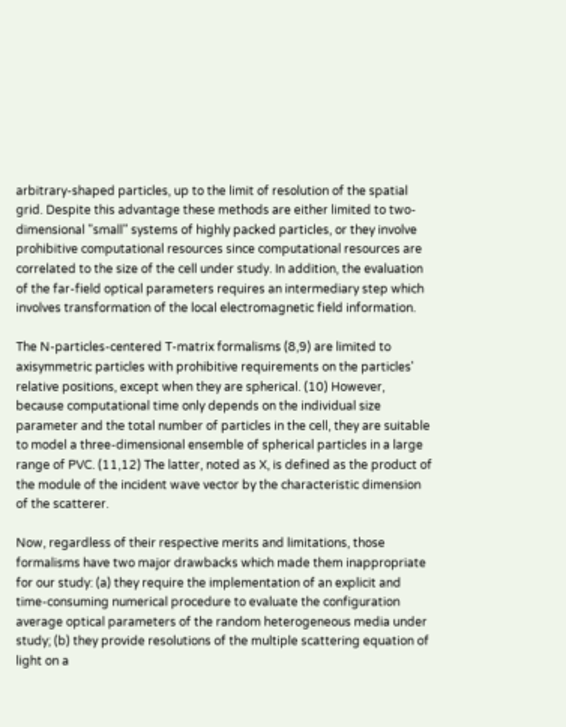arbitrary-shaped particles, up to the limit of resolution of the spatial grid. Despite this advantage these methods are either limited to two-dimensional "small" systems of highly packed particles, or they involve prohibitive computational resources since computational resources are correlated to the size of the cell under study. In addition, the evaluation of the far-field optical parameters requires an intermediary step which involves transformation of the local electromagnetic field information.

The N-particles-centered T-matrix formalisms (8,9) are limited to axisymmetric particles with prohibitive requirements on the particles' relative positions, except when they are spherical. (10) However, because computational time only depends on the individual size parameter and the total number of particles in the cell, they are suitable to model a three-dimensional ensemble of spherical particles in a large range of PVC. (11,12) The latter, noted as X, is defined as the product of the module of the incident wave vector by the characteristic dimension of the scatterer.

Now, regardless of their respective merits and limitations, those formalisms have two major drawbacks which made them inappropriate for our study: (a) they require the implementation of an explicit and time-consuming numerical procedure to evaluate the configuration average optical parameters of the random heterogeneous media under study; (b) they provide resolutions of the multiple scattering equation of light on a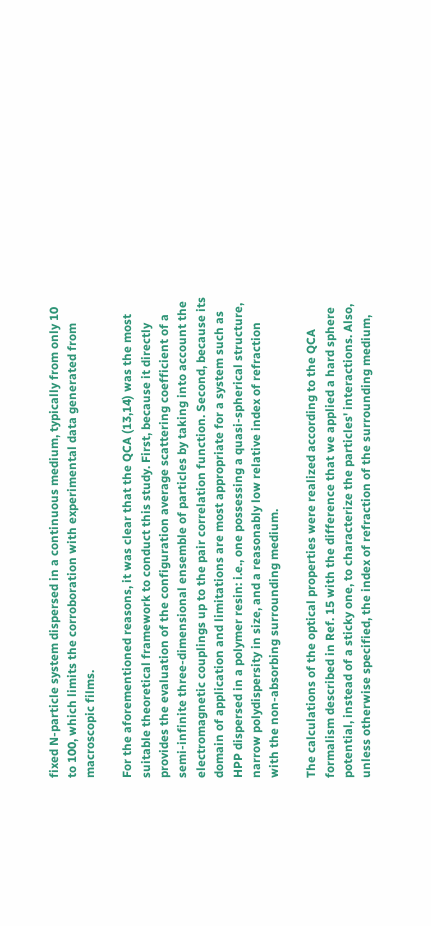fixed N-particle system dispersed in a continuous medium, typically from only 10 to 100, which limits the corroboration with experimental data generated from macroscopic films.

For the aforementioned reasons, it was clear that the QCA (13,14) was the most suitable theoretical framework to conduct this study. First, because it directly provides the evaluation of the configuration average scattering coefficient of a semi-infinite three-dimensional ensemble of particles by taking into account the electromagnetic couplings up to the pair correlation function. Second, because its domain of application and limitations are most appropriate for a system such as HPP dispersed in a polymer resin: i.e., one possessing a quasi-spherical structure, narrow polydispersity in size, and a reasonably low relative index of refraction with the non-absorbing surrounding medium.

The calculations of the optical properties were realized according to the QCA formalism described in Ref. 15 with the difference that we applied a hard sphere potential, instead of a sticky one, to characterize the particles' interactions. Also, unless otherwise specified, the index of refraction of the surrounding medium,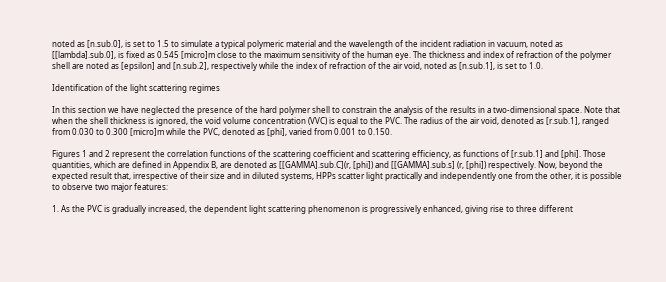noted as [n.sub.0], is set to 1.5 to simulate a typical polymeric material and the wavelength of the incident radiation in vacuum, noted as [[lambda].sub.0], is fixed as 0.545 [micro]m close to the maximum sensitivity of the human eye. The thickness and index of refraction of the polymer shell are noted as [epsilon] and [n.sub.2], respectively while the index of refraction of the air void, noted as [n.sub.1], is set to 1.0.

Identification of the light scattering regimes

In this section we have neglected the presence of the hard polymer shell to constrain the analysis of the results in a two-dimensional space. Note that when the shell thickness is ignored, the void volume concentration (VVC) is equal to the PVC. The radius of the air void, denoted as [r.sub.1], ranged from 0.030 to 0.300 [micro]m while the PVC, denoted as [phi], varied from 0.001 to 0.150.

Figures 1 and 2 represent the correlation functions of the scattering coefficient and scattering efficiency, as functions of [r.sub.1] and [phi]. Those quantities, which are defined in Appendix B, are denoted as [[GAMMA].sub.C](r, [phi]) and [[GAMMA].sub.s] (r, [phi]) respectively. Now, beyond the expected result that, irrespective of their size and in diluted systems, HPPs scatter light practically and independently one from the other, it is possible to observe two major features:

1. As the PVC is gradually increased, the dependent light scattering phenomenon is progressively enhanced, giving rise to three different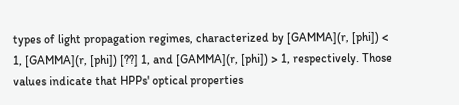types of light propagation regimes, characterized by [GAMMA](r, [phi]) < 1, [GAMMA](r, [phi]) [??] 1, and [GAMMA](r, [phi]) > 1, respectively. Those values indicate that HPPs' optical properties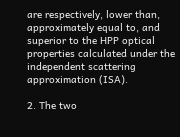are respectively, lower than, approximately equal to, and superior to the HPP optical properties calculated under the independent scattering approximation (ISA).

2. The two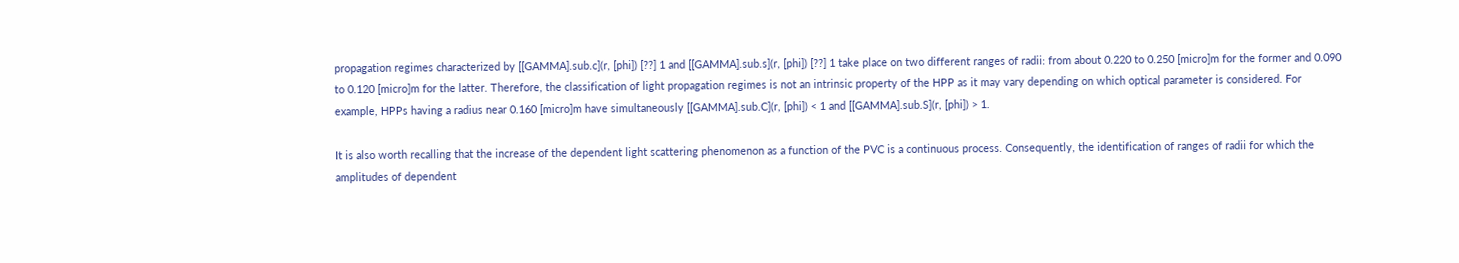propagation regimes characterized by [[GAMMA].sub.c](r, [phi]) [??] 1 and [[GAMMA].sub.s](r, [phi]) [??] 1 take place on two different ranges of radii: from about 0.220 to 0.250 [micro]m for the former and 0.090 to 0.120 [micro]m for the latter. Therefore, the classification of light propagation regimes is not an intrinsic property of the HPP as it may vary depending on which optical parameter is considered. For example, HPPs having a radius near 0.160 [micro]m have simultaneously [[GAMMA].sub.C](r, [phi]) < 1 and [[GAMMA].sub.S](r, [phi]) > 1.

It is also worth recalling that the increase of the dependent light scattering phenomenon as a function of the PVC is a continuous process. Consequently, the identification of ranges of radii for which the amplitudes of dependent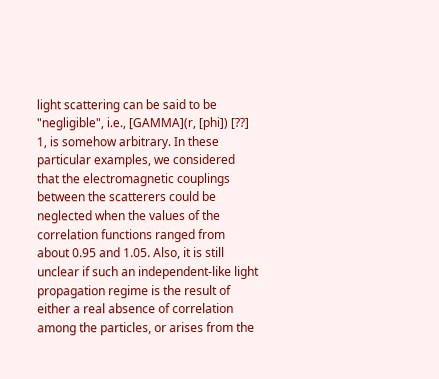light scattering can be said to be "negligible", i.e., [GAMMA](r, [phi]) [??] 1, is somehow arbitrary. In these particular examples, we considered that the electromagnetic couplings between the scatterers could be neglected when the values of the correlation functions ranged from about 0.95 and 1.05. Also, it is still unclear if such an independent-like light propagation regime is the result of either a real absence of correlation among the particles, or arises from the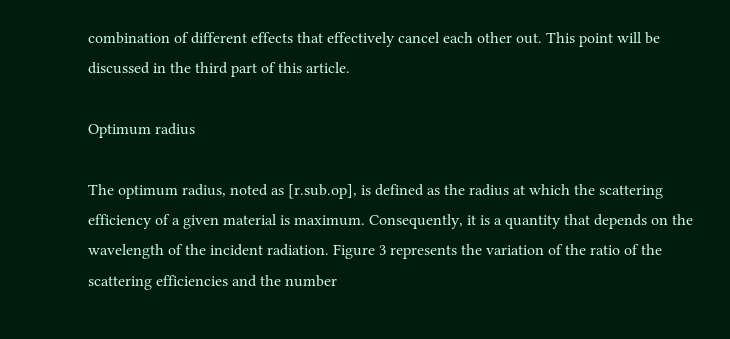combination of different effects that effectively cancel each other out. This point will be discussed in the third part of this article.

Optimum radius

The optimum radius, noted as [r.sub.op], is defined as the radius at which the scattering efficiency of a given material is maximum. Consequently, it is a quantity that depends on the wavelength of the incident radiation. Figure 3 represents the variation of the ratio of the scattering efficiencies and the number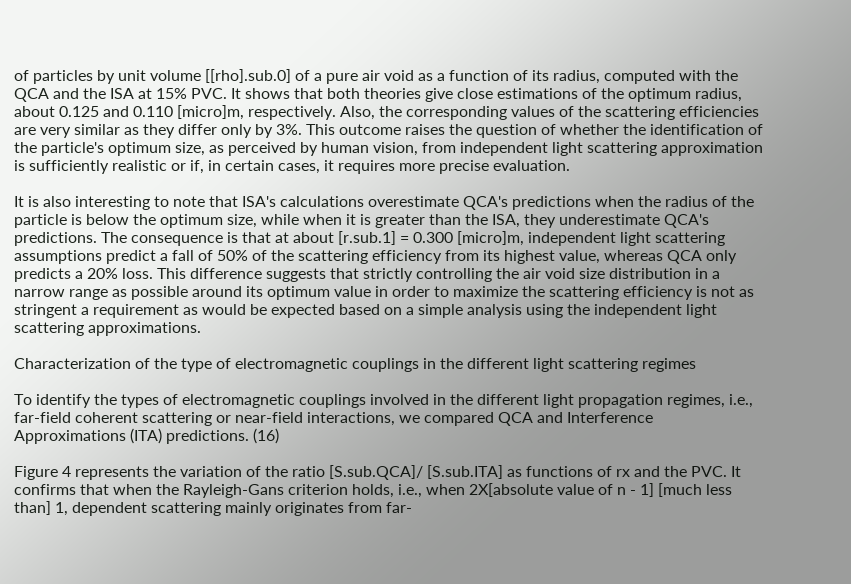of particles by unit volume [[rho].sub.0] of a pure air void as a function of its radius, computed with the QCA and the ISA at 15% PVC. It shows that both theories give close estimations of the optimum radius, about 0.125 and 0.110 [micro]m, respectively. Also, the corresponding values of the scattering efficiencies are very similar as they differ only by 3%. This outcome raises the question of whether the identification of the particle's optimum size, as perceived by human vision, from independent light scattering approximation is sufficiently realistic or if, in certain cases, it requires more precise evaluation.

It is also interesting to note that ISA's calculations overestimate QCA's predictions when the radius of the particle is below the optimum size, while when it is greater than the ISA, they underestimate QCA's predictions. The consequence is that at about [r.sub.1] = 0.300 [micro]m, independent light scattering assumptions predict a fall of 50% of the scattering efficiency from its highest value, whereas QCA only predicts a 20% loss. This difference suggests that strictly controlling the air void size distribution in a narrow range as possible around its optimum value in order to maximize the scattering efficiency is not as stringent a requirement as would be expected based on a simple analysis using the independent light scattering approximations.

Characterization of the type of electromagnetic couplings in the different light scattering regimes

To identify the types of electromagnetic couplings involved in the different light propagation regimes, i.e., far-field coherent scattering or near-field interactions, we compared QCA and Interference Approximations (ITA) predictions. (16)

Figure 4 represents the variation of the ratio [S.sub.QCA]/ [S.sub.ITA] as functions of rx and the PVC. It confirms that when the Rayleigh-Gans criterion holds, i.e., when 2X[absolute value of n - 1] [much less than] 1, dependent scattering mainly originates from far-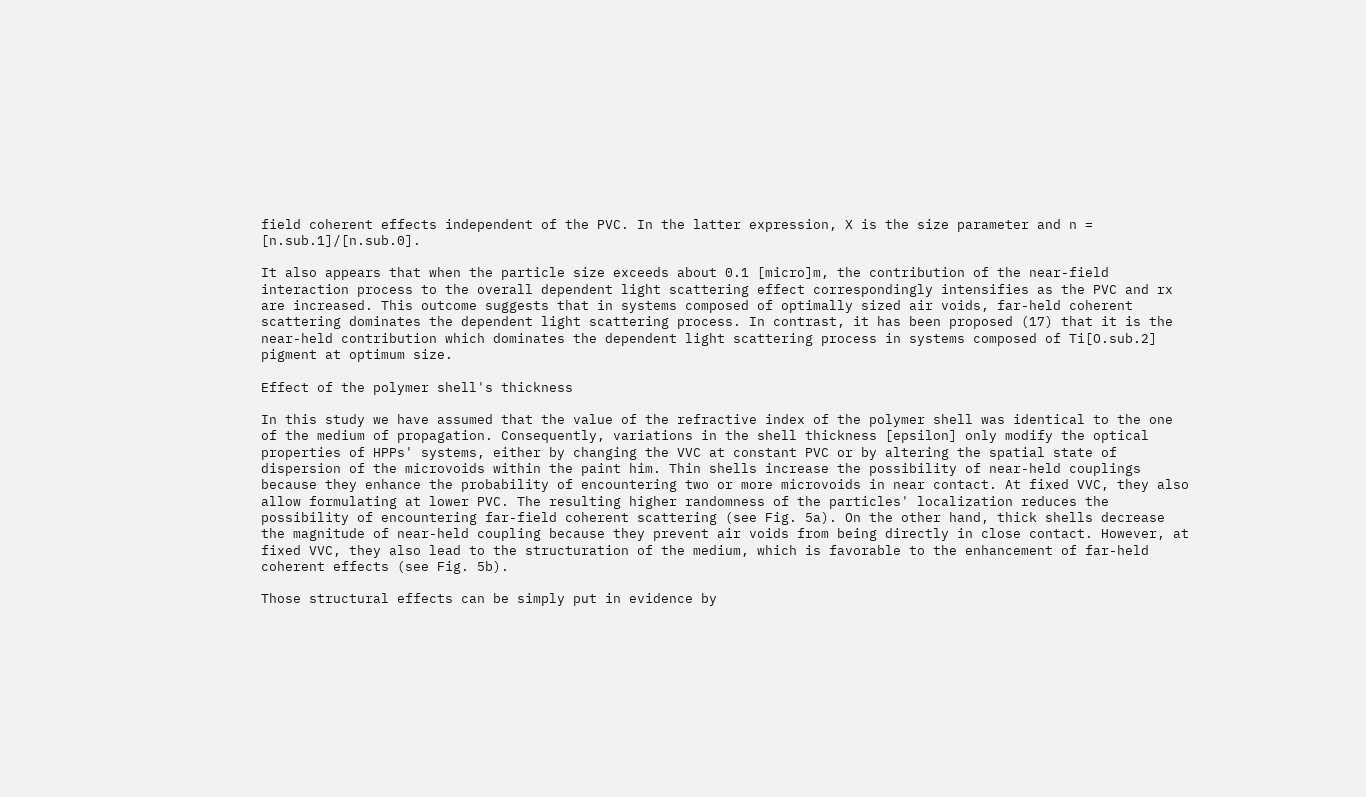field coherent effects independent of the PVC. In the latter expression, X is the size parameter and n = [n.sub.1]/[n.sub.0].

It also appears that when the particle size exceeds about 0.1 [micro]m, the contribution of the near-field interaction process to the overall dependent light scattering effect correspondingly intensifies as the PVC and rx are increased. This outcome suggests that in systems composed of optimally sized air voids, far-held coherent scattering dominates the dependent light scattering process. In contrast, it has been proposed (17) that it is the near-held contribution which dominates the dependent light scattering process in systems composed of Ti[O.sub.2] pigment at optimum size.

Effect of the polymer shell's thickness

In this study we have assumed that the value of the refractive index of the polymer shell was identical to the one of the medium of propagation. Consequently, variations in the shell thickness [epsilon] only modify the optical properties of HPPs' systems, either by changing the VVC at constant PVC or by altering the spatial state of dispersion of the microvoids within the paint him. Thin shells increase the possibility of near-held couplings because they enhance the probability of encountering two or more microvoids in near contact. At fixed VVC, they also allow formulating at lower PVC. The resulting higher randomness of the particles' localization reduces the possibility of encountering far-field coherent scattering (see Fig. 5a). On the other hand, thick shells decrease the magnitude of near-held coupling because they prevent air voids from being directly in close contact. However, at fixed VVC, they also lead to the structuration of the medium, which is favorable to the enhancement of far-held coherent effects (see Fig. 5b).

Those structural effects can be simply put in evidence by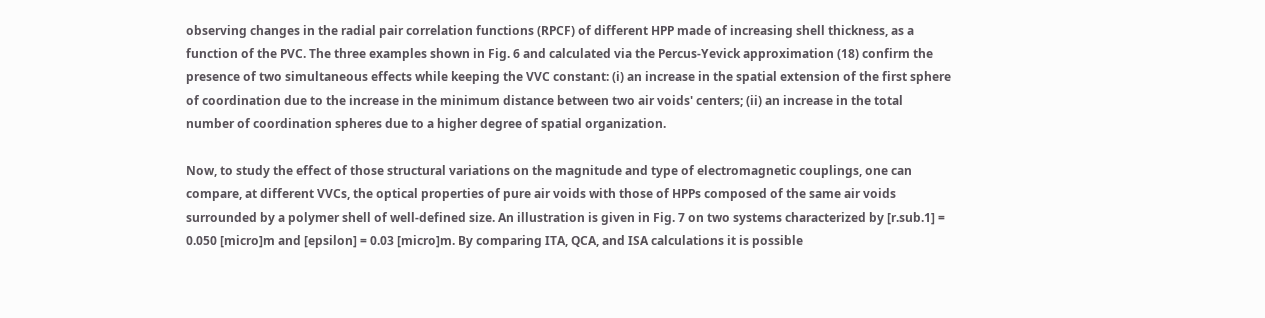observing changes in the radial pair correlation functions (RPCF) of different HPP made of increasing shell thickness, as a function of the PVC. The three examples shown in Fig. 6 and calculated via the Percus-Yevick approximation (18) confirm the presence of two simultaneous effects while keeping the VVC constant: (i) an increase in the spatial extension of the first sphere of coordination due to the increase in the minimum distance between two air voids' centers; (ii) an increase in the total number of coordination spheres due to a higher degree of spatial organization.

Now, to study the effect of those structural variations on the magnitude and type of electromagnetic couplings, one can compare, at different VVCs, the optical properties of pure air voids with those of HPPs composed of the same air voids surrounded by a polymer shell of well-defined size. An illustration is given in Fig. 7 on two systems characterized by [r.sub.1] = 0.050 [micro]m and [epsilon] = 0.03 [micro]m. By comparing ITA, QCA, and ISA calculations it is possible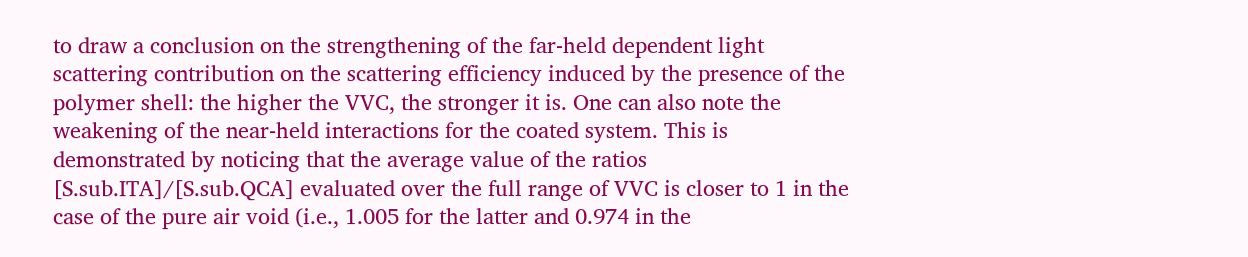to draw a conclusion on the strengthening of the far-held dependent light scattering contribution on the scattering efficiency induced by the presence of the polymer shell: the higher the VVC, the stronger it is. One can also note the weakening of the near-held interactions for the coated system. This is demonstrated by noticing that the average value of the ratios [S.sub.ITA]/[S.sub.QCA] evaluated over the full range of VVC is closer to 1 in the case of the pure air void (i.e., 1.005 for the latter and 0.974 in the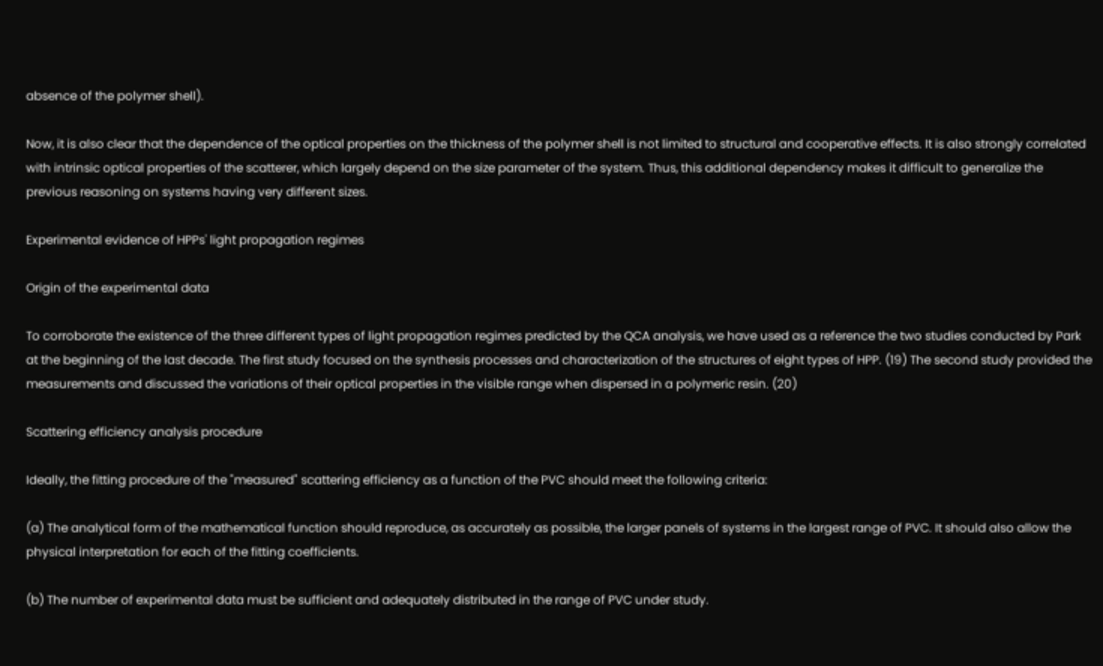absence of the polymer shell).

Now, it is also clear that the dependence of the optical properties on the thickness of the polymer shell is not limited to structural and cooperative effects. It is also strongly correlated with intrinsic optical properties of the scatterer, which largely depend on the size parameter of the system. Thus, this additional dependency makes it difficult to generalize the previous reasoning on systems having very different sizes.

Experimental evidence of HPPs' light propagation regimes

Origin of the experimental data

To corroborate the existence of the three different types of light propagation regimes predicted by the QCA analysis, we have used as a reference the two studies conducted by Park at the beginning of the last decade. The first study focused on the synthesis processes and characterization of the structures of eight types of HPP. (19) The second study provided the measurements and discussed the variations of their optical properties in the visible range when dispersed in a polymeric resin. (20)

Scattering efficiency analysis procedure

Ideally, the fitting procedure of the "measured" scattering efficiency as a function of the PVC should meet the following criteria:

(a) The analytical form of the mathematical function should reproduce, as accurately as possible, the larger panels of systems in the largest range of PVC. It should also allow the physical interpretation for each of the fitting coefficients.

(b) The number of experimental data must be sufficient and adequately distributed in the range of PVC under study.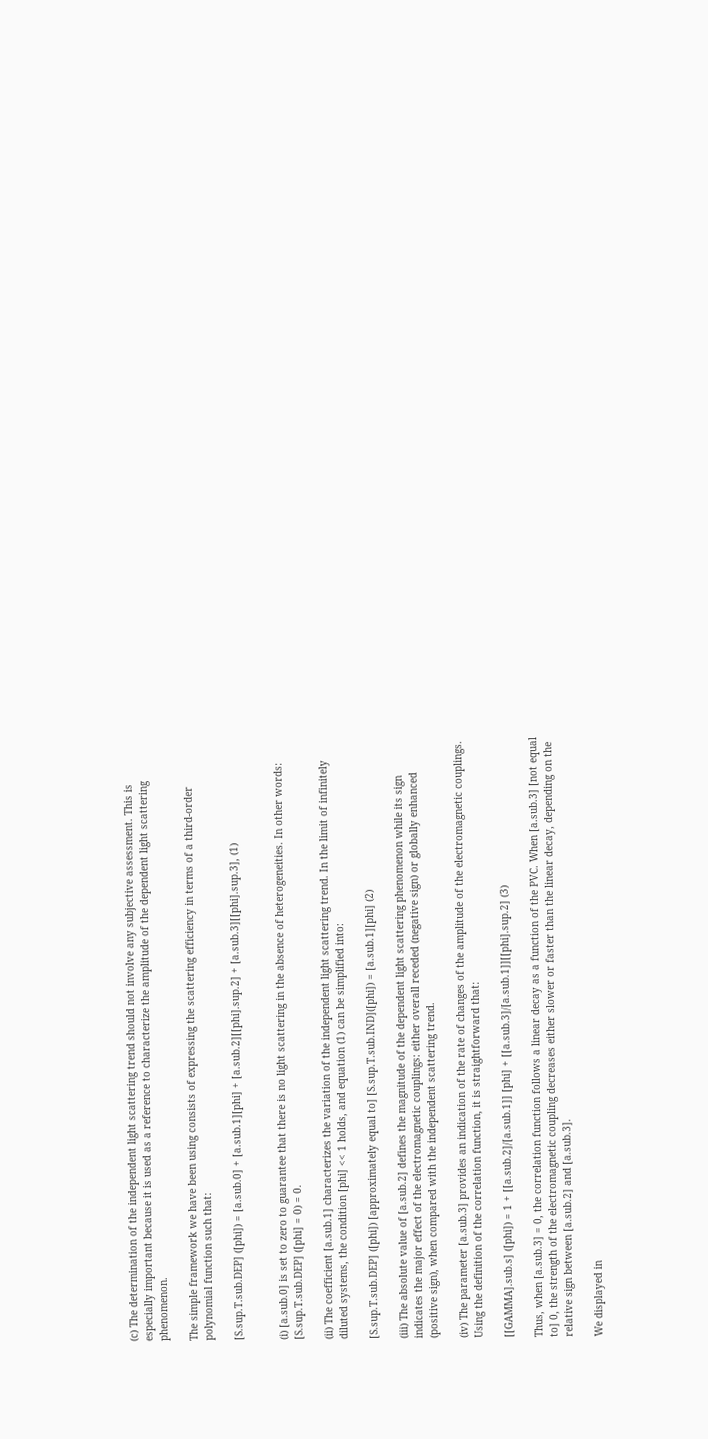(c) The determination of the independent light scattering trend should not involve any subjective assessment. This is especially important because it is used as a reference to characterize the amplitude of the dependent light scattering phenomenon.

The simple framework we have been using consists of expressing the scattering efficiency in terms of a third-order polynomial function such that:

[S.sup.T.sub.DEP] ([phi]) = [a.sub.0] + [a.sub.1][phi] + [a.sub.2][[phi].sup.2] + [a.sub.3][[phi].sup.3], (1)


(i) [a.sub.0] is set to zero to guarantee that there is no light scattering in the absence of heterogeneities. In other words: [S.sup.T.sub.DEP] ([phi] = 0) = 0.

(ii) The coefficient [a.sub.1] characterizes the variation of the independent light scattering trend. In the limit of infinitely diluted systems, the condition [phi] << 1 holds, and equation (1) can be simplified into:

[S.sup.T.sub.DEP] ([phi]) [approximately equal to] [S.sup.T.sub.IND]([phi]) = [a.sub.1][phi] (2)

(iii) The absolute value of [a.sub.2] defines the magnitude of the dependent light scattering phenomenon while its sign indicates the major effect of the electromagnetic couplings: either overall receded (negative sign) or globally enhanced (positive sign), when compared with the independent scattering trend.

(iv) The parameter [a.sub.3] provides an indication of the rate of changes of the amplitude of the electromagnetic couplings. Using the definition of the correlation function, it is straightforward that:

[[GAMMA].sub.s] ([phi]) = 1 + [[a.sub.2]/[a.sub.1]] [phi] + [[a.sub.3]/[a.sub.1]][[phi].sup.2] (3)

Thus, when [a.sub.3] = 0, the correlation function follows a linear decay as a function of the PVC. When [a.sub.3] [not equal to] 0, the strength of the electromagnetic coupling decreases either slower or faster than the linear decay, depending on the relative sign between [a.sub.2] and [a.sub.3].

We displayed in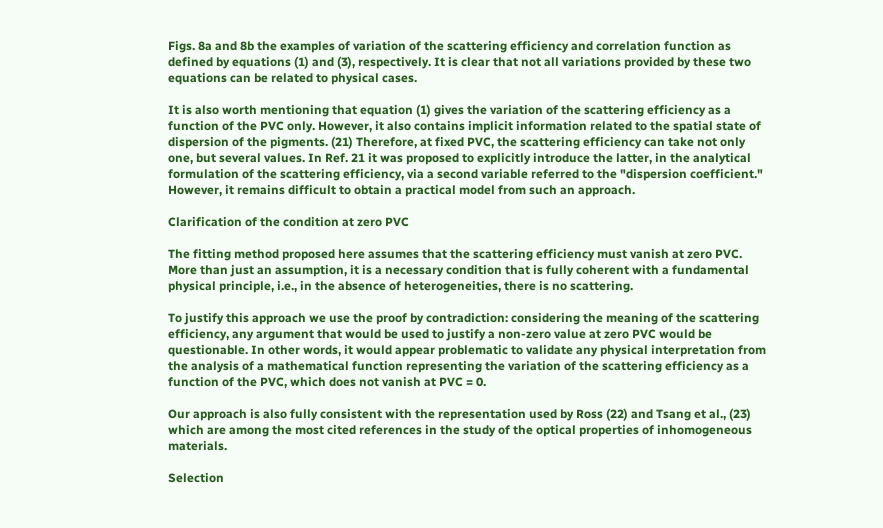Figs. 8a and 8b the examples of variation of the scattering efficiency and correlation function as defined by equations (1) and (3), respectively. It is clear that not all variations provided by these two equations can be related to physical cases.

It is also worth mentioning that equation (1) gives the variation of the scattering efficiency as a function of the PVC only. However, it also contains implicit information related to the spatial state of dispersion of the pigments. (21) Therefore, at fixed PVC, the scattering efficiency can take not only one, but several values. In Ref. 21 it was proposed to explicitly introduce the latter, in the analytical formulation of the scattering efficiency, via a second variable referred to the "dispersion coefficient." However, it remains difficult to obtain a practical model from such an approach.

Clarification of the condition at zero PVC

The fitting method proposed here assumes that the scattering efficiency must vanish at zero PVC. More than just an assumption, it is a necessary condition that is fully coherent with a fundamental physical principle, i.e., in the absence of heterogeneities, there is no scattering.

To justify this approach we use the proof by contradiction: considering the meaning of the scattering efficiency, any argument that would be used to justify a non-zero value at zero PVC would be questionable. In other words, it would appear problematic to validate any physical interpretation from the analysis of a mathematical function representing the variation of the scattering efficiency as a function of the PVC, which does not vanish at PVC = 0.

Our approach is also fully consistent with the representation used by Ross (22) and Tsang et al., (23) which are among the most cited references in the study of the optical properties of inhomogeneous materials.

Selection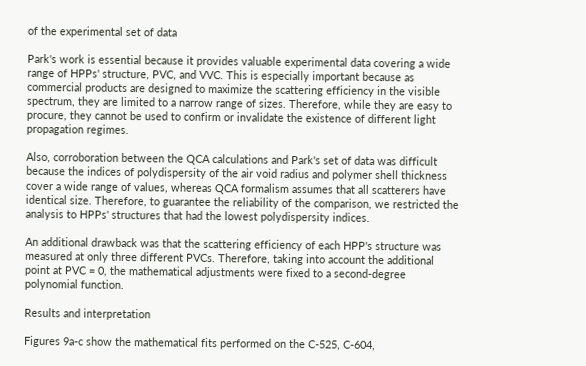of the experimental set of data

Park's work is essential because it provides valuable experimental data covering a wide range of HPPs' structure, PVC, and VVC. This is especially important because as commercial products are designed to maximize the scattering efficiency in the visible spectrum, they are limited to a narrow range of sizes. Therefore, while they are easy to procure, they cannot be used to confirm or invalidate the existence of different light propagation regimes.

Also, corroboration between the QCA calculations and Park's set of data was difficult because the indices of polydispersity of the air void radius and polymer shell thickness cover a wide range of values, whereas QCA formalism assumes that all scatterers have identical size. Therefore, to guarantee the reliability of the comparison, we restricted the analysis to HPPs' structures that had the lowest polydispersity indices.

An additional drawback was that the scattering efficiency of each HPP's structure was measured at only three different PVCs. Therefore, taking into account the additional point at PVC = 0, the mathematical adjustments were fixed to a second-degree polynomial function.

Results and interpretation

Figures 9a-c show the mathematical fits performed on the C-525, C-604,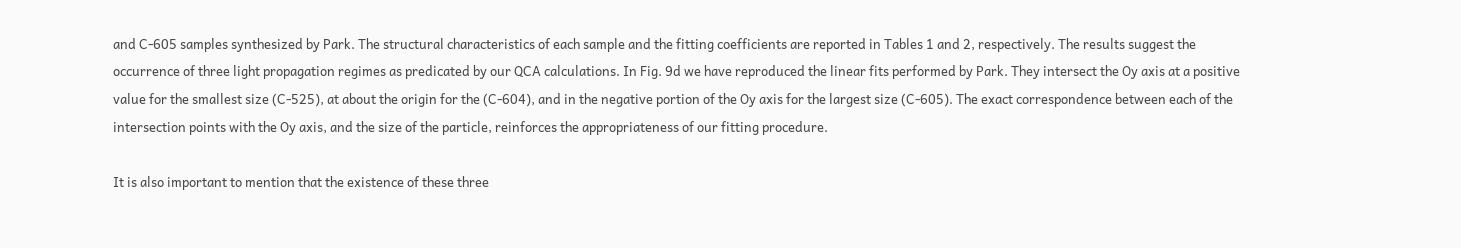and C-605 samples synthesized by Park. The structural characteristics of each sample and the fitting coefficients are reported in Tables 1 and 2, respectively. The results suggest the occurrence of three light propagation regimes as predicated by our QCA calculations. In Fig. 9d we have reproduced the linear fits performed by Park. They intersect the Oy axis at a positive value for the smallest size (C-525), at about the origin for the (C-604), and in the negative portion of the Oy axis for the largest size (C-605). The exact correspondence between each of the intersection points with the Oy axis, and the size of the particle, reinforces the appropriateness of our fitting procedure.

It is also important to mention that the existence of these three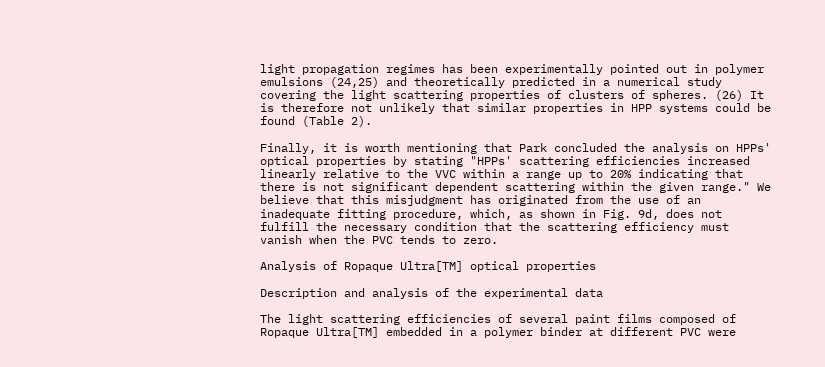light propagation regimes has been experimentally pointed out in polymer emulsions (24,25) and theoretically predicted in a numerical study covering the light scattering properties of clusters of spheres. (26) It is therefore not unlikely that similar properties in HPP systems could be found (Table 2).

Finally, it is worth mentioning that Park concluded the analysis on HPPs' optical properties by stating "HPPs' scattering efficiencies increased linearly relative to the VVC within a range up to 20% indicating that there is not significant dependent scattering within the given range." We believe that this misjudgment has originated from the use of an inadequate fitting procedure, which, as shown in Fig. 9d, does not fulfill the necessary condition that the scattering efficiency must vanish when the PVC tends to zero.

Analysis of Ropaque Ultra[TM] optical properties

Description and analysis of the experimental data

The light scattering efficiencies of several paint films composed of Ropaque Ultra[TM] embedded in a polymer binder at different PVC were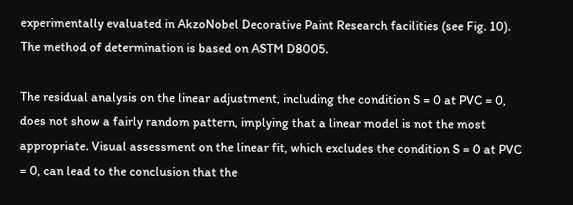experimentally evaluated in AkzoNobel Decorative Paint Research facilities (see Fig. 10). The method of determination is based on ASTM D8005.

The residual analysis on the linear adjustment, including the condition S = 0 at PVC = 0, does not show a fairly random pattern, implying that a linear model is not the most appropriate. Visual assessment on the linear fit, which excludes the condition S = 0 at PVC = 0, can lead to the conclusion that the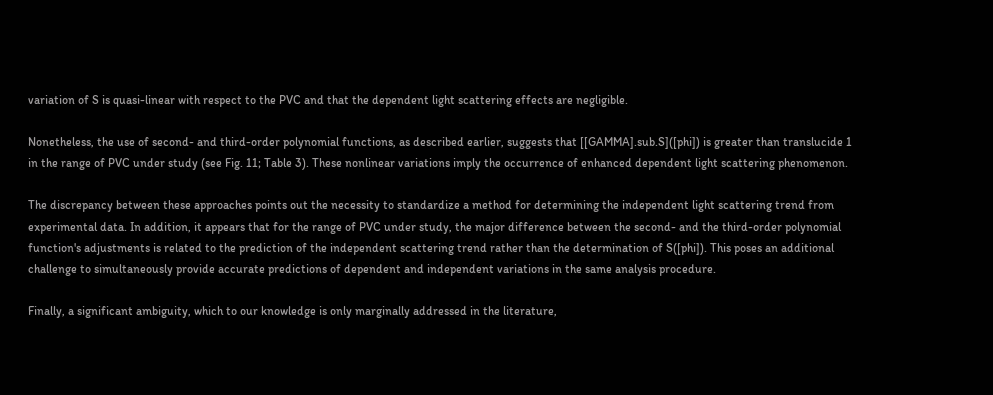variation of S is quasi-linear with respect to the PVC and that the dependent light scattering effects are negligible.

Nonetheless, the use of second- and third-order polynomial functions, as described earlier, suggests that [[GAMMA].sub.S]([phi]) is greater than translucide 1 in the range of PVC under study (see Fig. 11; Table 3). These nonlinear variations imply the occurrence of enhanced dependent light scattering phenomenon.

The discrepancy between these approaches points out the necessity to standardize a method for determining the independent light scattering trend from experimental data. In addition, it appears that for the range of PVC under study, the major difference between the second- and the third-order polynomial function's adjustments is related to the prediction of the independent scattering trend rather than the determination of S([phi]). This poses an additional challenge to simultaneously provide accurate predictions of dependent and independent variations in the same analysis procedure.

Finally, a significant ambiguity, which to our knowledge is only marginally addressed in the literature,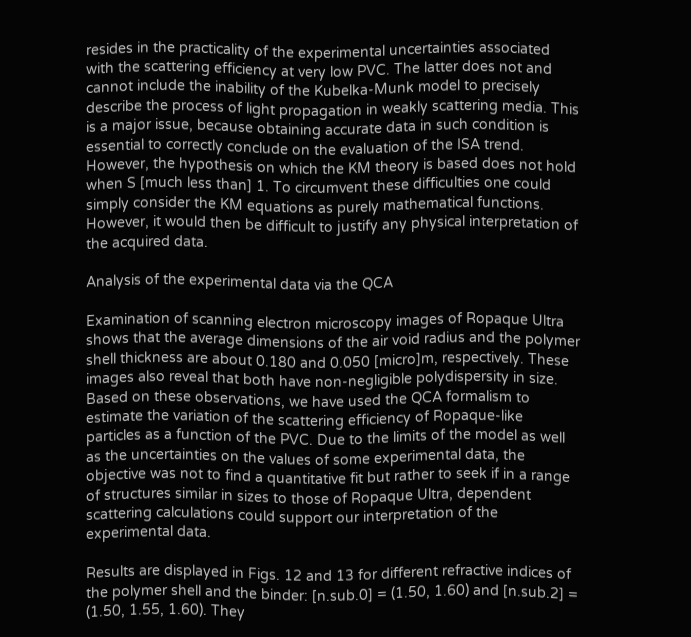resides in the practicality of the experimental uncertainties associated with the scattering efficiency at very low PVC. The latter does not and cannot include the inability of the Kubelka-Munk model to precisely describe the process of light propagation in weakly scattering media. This is a major issue, because obtaining accurate data in such condition is essential to correctly conclude on the evaluation of the ISA trend. However, the hypothesis on which the KM theory is based does not hold when S [much less than] 1. To circumvent these difficulties one could simply consider the KM equations as purely mathematical functions. However, it would then be difficult to justify any physical interpretation of the acquired data.

Analysis of the experimental data via the QCA

Examination of scanning electron microscopy images of Ropaque Ultra shows that the average dimensions of the air void radius and the polymer shell thickness are about 0.180 and 0.050 [micro]m, respectively. These images also reveal that both have non-negligible polydispersity in size. Based on these observations, we have used the QCA formalism to estimate the variation of the scattering efficiency of Ropaque-like particles as a function of the PVC. Due to the limits of the model as well as the uncertainties on the values of some experimental data, the objective was not to find a quantitative fit but rather to seek if in a range of structures similar in sizes to those of Ropaque Ultra, dependent scattering calculations could support our interpretation of the experimental data.

Results are displayed in Figs. 12 and 13 for different refractive indices of the polymer shell and the binder: [n.sub.0] = (1.50, 1.60) and [n.sub.2] = (1.50, 1.55, 1.60). They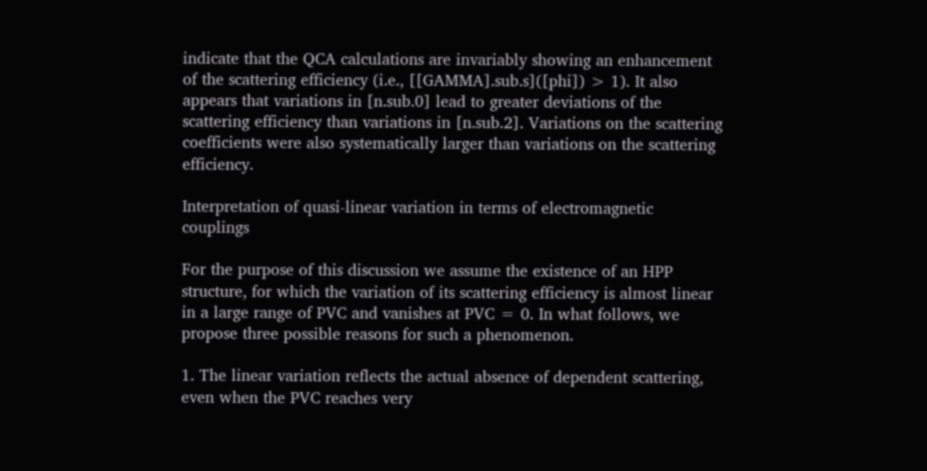indicate that the QCA calculations are invariably showing an enhancement of the scattering efficiency (i.e., [[GAMMA].sub.s]([phi]) > 1). It also appears that variations in [n.sub.0] lead to greater deviations of the scattering efficiency than variations in [n.sub.2]. Variations on the scattering coefficients were also systematically larger than variations on the scattering efficiency.

Interpretation of quasi-linear variation in terms of electromagnetic couplings

For the purpose of this discussion we assume the existence of an HPP structure, for which the variation of its scattering efficiency is almost linear in a large range of PVC and vanishes at PVC = 0. In what follows, we propose three possible reasons for such a phenomenon.

1. The linear variation reflects the actual absence of dependent scattering, even when the PVC reaches very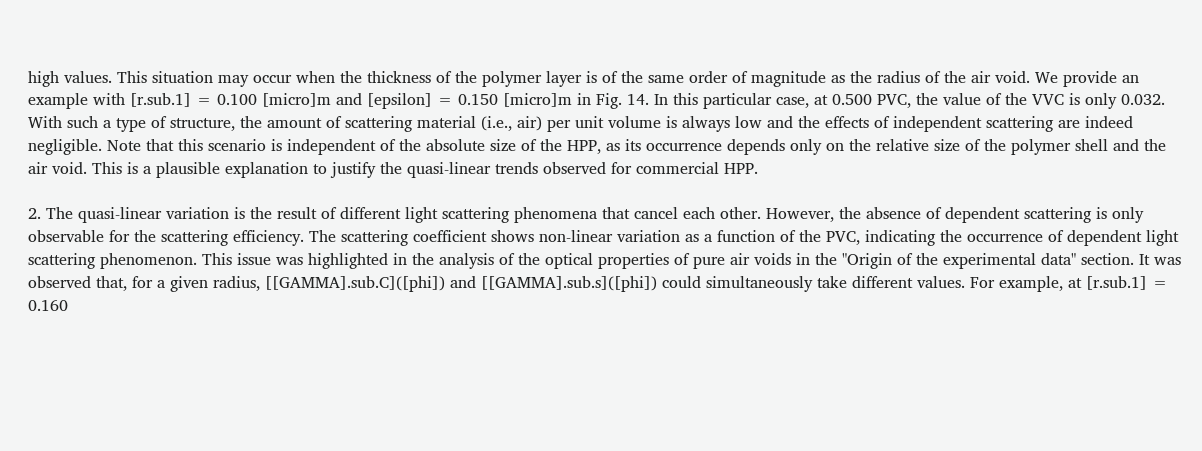high values. This situation may occur when the thickness of the polymer layer is of the same order of magnitude as the radius of the air void. We provide an example with [r.sub.1] = 0.100 [micro]m and [epsilon] = 0.150 [micro]m in Fig. 14. In this particular case, at 0.500 PVC, the value of the VVC is only 0.032. With such a type of structure, the amount of scattering material (i.e., air) per unit volume is always low and the effects of independent scattering are indeed negligible. Note that this scenario is independent of the absolute size of the HPP, as its occurrence depends only on the relative size of the polymer shell and the air void. This is a plausible explanation to justify the quasi-linear trends observed for commercial HPP.

2. The quasi-linear variation is the result of different light scattering phenomena that cancel each other. However, the absence of dependent scattering is only observable for the scattering efficiency. The scattering coefficient shows non-linear variation as a function of the PVC, indicating the occurrence of dependent light scattering phenomenon. This issue was highlighted in the analysis of the optical properties of pure air voids in the "Origin of the experimental data" section. It was observed that, for a given radius, [[GAMMA].sub.C]([phi]) and [[GAMMA].sub.s]([phi]) could simultaneously take different values. For example, at [r.sub.1] = 0.160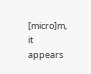[micro]m, it appears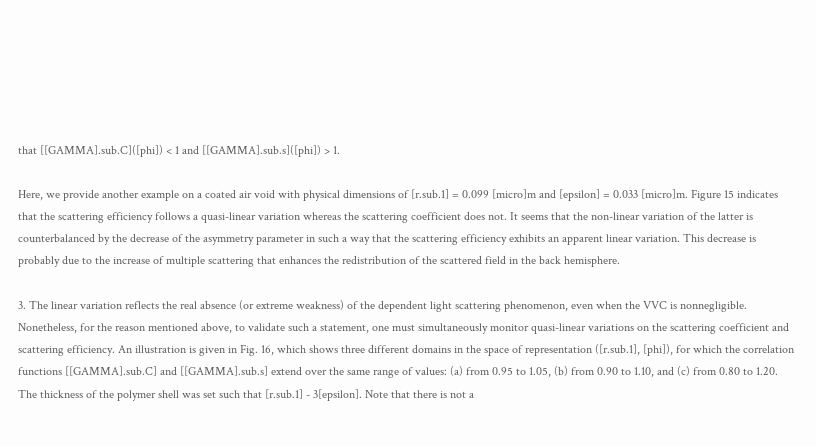that [[GAMMA].sub.C]([phi]) < 1 and [[GAMMA].sub.s]([phi]) > 1.

Here, we provide another example on a coated air void with physical dimensions of [r.sub.1] = 0.099 [micro]m and [epsilon] = 0.033 [micro]m. Figure 15 indicates that the scattering efficiency follows a quasi-linear variation whereas the scattering coefficient does not. It seems that the non-linear variation of the latter is counterbalanced by the decrease of the asymmetry parameter in such a way that the scattering efficiency exhibits an apparent linear variation. This decrease is probably due to the increase of multiple scattering that enhances the redistribution of the scattered field in the back hemisphere.

3. The linear variation reflects the real absence (or extreme weakness) of the dependent light scattering phenomenon, even when the VVC is nonnegligible. Nonetheless, for the reason mentioned above, to validate such a statement, one must simultaneously monitor quasi-linear variations on the scattering coefficient and scattering efficiency. An illustration is given in Fig. 16, which shows three different domains in the space of representation ([r.sub.1], [phi]), for which the correlation functions [[GAMMA].sub.C] and [[GAMMA].sub.s] extend over the same range of values: (a) from 0.95 to 1.05, (b) from 0.90 to 1.10, and (c) from 0.80 to 1.20. The thickness of the polymer shell was set such that [r.sub.1] - 3[epsilon]. Note that there is not a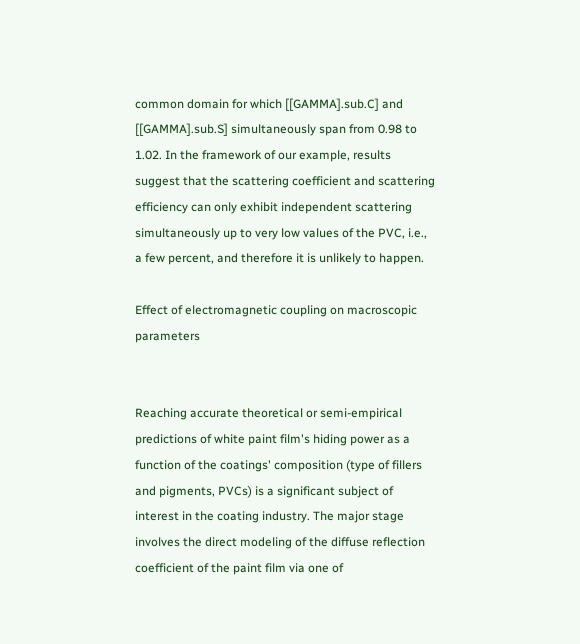common domain for which [[GAMMA].sub.C] and [[GAMMA].sub.S] simultaneously span from 0.98 to 1.02. In the framework of our example, results suggest that the scattering coefficient and scattering efficiency can only exhibit independent scattering simultaneously up to very low values of the PVC, i.e., a few percent, and therefore it is unlikely to happen.

Effect of electromagnetic coupling on macroscopic parameters


Reaching accurate theoretical or semi-empirical predictions of white paint film's hiding power as a function of the coatings' composition (type of fillers and pigments, PVCs) is a significant subject of interest in the coating industry. The major stage involves the direct modeling of the diffuse reflection coefficient of the paint film via one of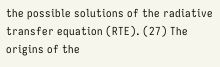the possible solutions of the radiative transfer equation (RTE). (27) The origins of the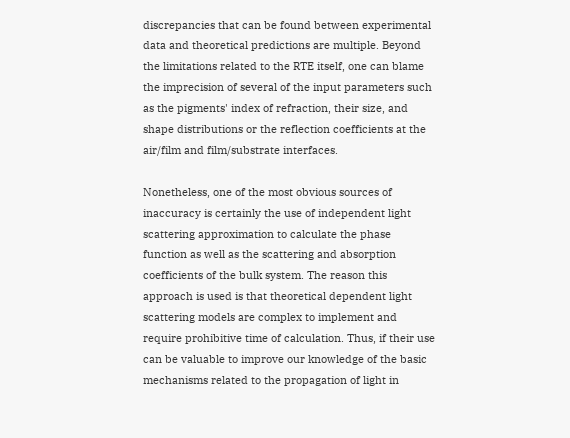discrepancies that can be found between experimental data and theoretical predictions are multiple. Beyond the limitations related to the RTE itself, one can blame the imprecision of several of the input parameters such as the pigments' index of refraction, their size, and shape distributions or the reflection coefficients at the air/film and film/substrate interfaces.

Nonetheless, one of the most obvious sources of inaccuracy is certainly the use of independent light scattering approximation to calculate the phase function as well as the scattering and absorption coefficients of the bulk system. The reason this approach is used is that theoretical dependent light scattering models are complex to implement and require prohibitive time of calculation. Thus, if their use can be valuable to improve our knowledge of the basic mechanisms related to the propagation of light in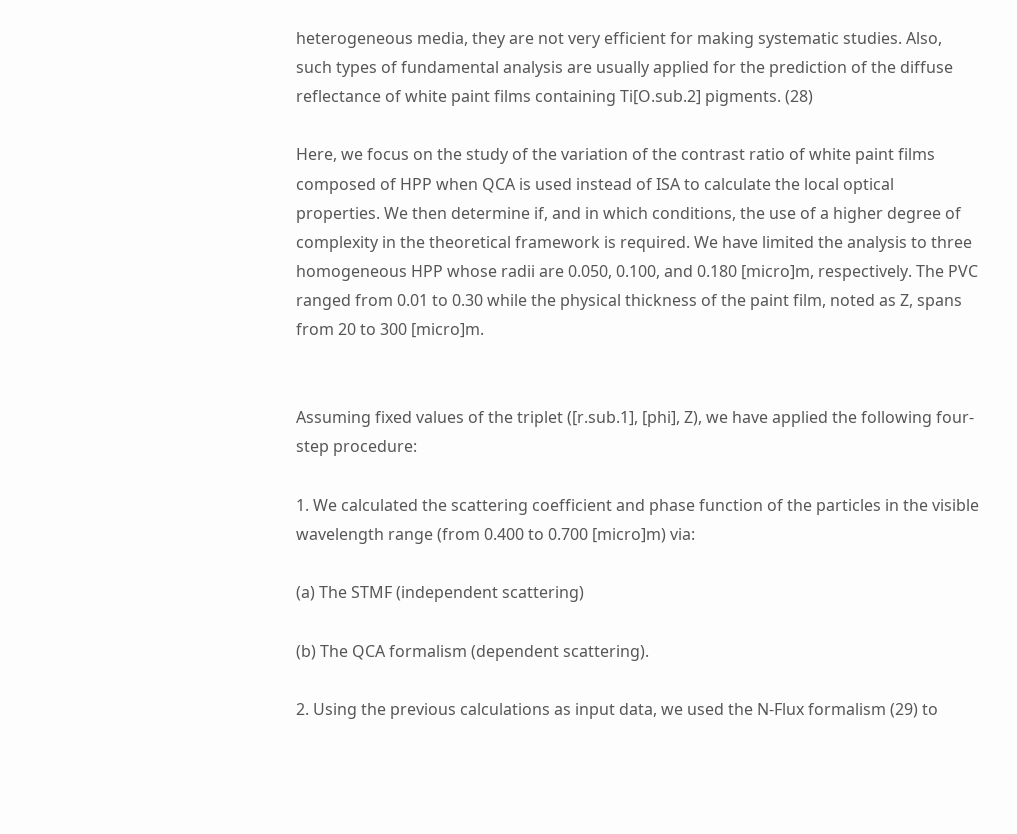heterogeneous media, they are not very efficient for making systematic studies. Also, such types of fundamental analysis are usually applied for the prediction of the diffuse reflectance of white paint films containing Ti[O.sub.2] pigments. (28)

Here, we focus on the study of the variation of the contrast ratio of white paint films composed of HPP when QCA is used instead of ISA to calculate the local optical properties. We then determine if, and in which conditions, the use of a higher degree of complexity in the theoretical framework is required. We have limited the analysis to three homogeneous HPP whose radii are 0.050, 0.100, and 0.180 [micro]m, respectively. The PVC ranged from 0.01 to 0.30 while the physical thickness of the paint film, noted as Z, spans from 20 to 300 [micro]m.


Assuming fixed values of the triplet ([r.sub.1], [phi], Z), we have applied the following four-step procedure:

1. We calculated the scattering coefficient and phase function of the particles in the visible wavelength range (from 0.400 to 0.700 [micro]m) via:

(a) The STMF (independent scattering)

(b) The QCA formalism (dependent scattering).

2. Using the previous calculations as input data, we used the N-Flux formalism (29) to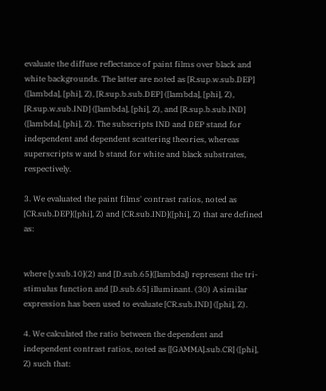evaluate the diffuse reflectance of paint films over black and white backgrounds. The latter are noted as [R.sup.w.sub.DEP] ([lambda], [phi], Z), [R.sup.b.sub.DEP] ([lambda], [phi], Z), [R.sup.w.sub.IND] ([lambda], [phi], Z), and [R.sup.b.sub.IND] ([lambda], [phi], Z). The subscripts IND and DEP stand for independent and dependent scattering theories, whereas superscripts w and b stand for white and black substrates, respectively.

3. We evaluated the paint films' contrast ratios, noted as [CR.sub.DEP]([phi], Z) and [CR.sub.IND]([phi], Z) that are defined as:


where [y.sub.10](2) and [D.sub.65]([lambda]) represent the tri-stimulus function and [D.sub.65] illuminant. (30) A similar expression has been used to evaluate [CR.sub.IND] ([phi], Z).

4. We calculated the ratio between the dependent and independent contrast ratios, noted as [[GAMMA].sub.CR] ([phi], Z) such that: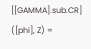[[GAMMA].sub.CR] ([phi], Z) =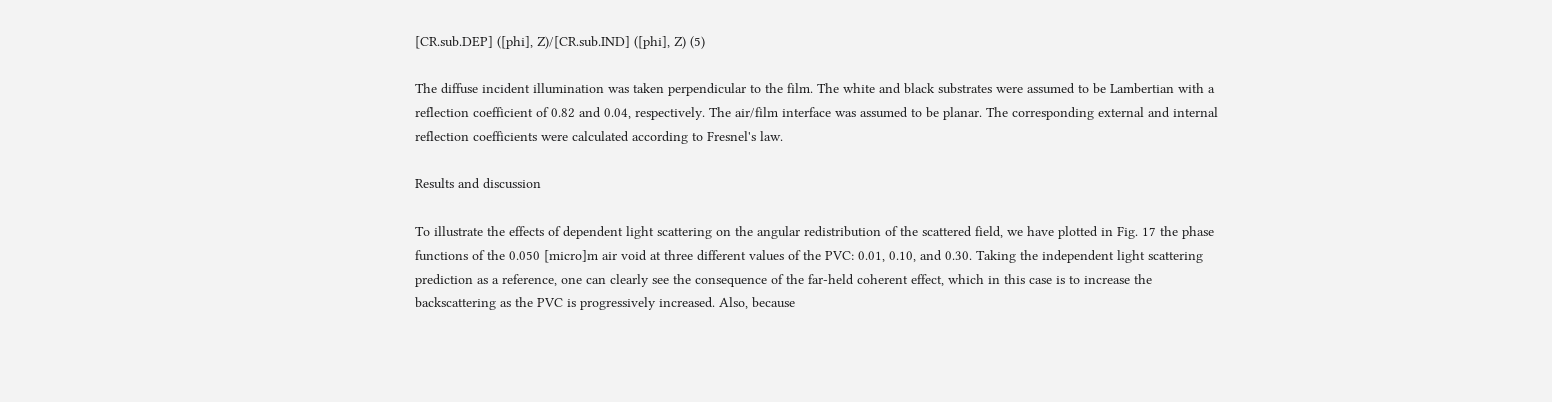[CR.sub.DEP] ([phi], Z)/[CR.sub.IND] ([phi], Z) (5)

The diffuse incident illumination was taken perpendicular to the film. The white and black substrates were assumed to be Lambertian with a reflection coefficient of 0.82 and 0.04, respectively. The air/film interface was assumed to be planar. The corresponding external and internal reflection coefficients were calculated according to Fresnel's law.

Results and discussion

To illustrate the effects of dependent light scattering on the angular redistribution of the scattered field, we have plotted in Fig. 17 the phase functions of the 0.050 [micro]m air void at three different values of the PVC: 0.01, 0.10, and 0.30. Taking the independent light scattering prediction as a reference, one can clearly see the consequence of the far-held coherent effect, which in this case is to increase the backscattering as the PVC is progressively increased. Also, because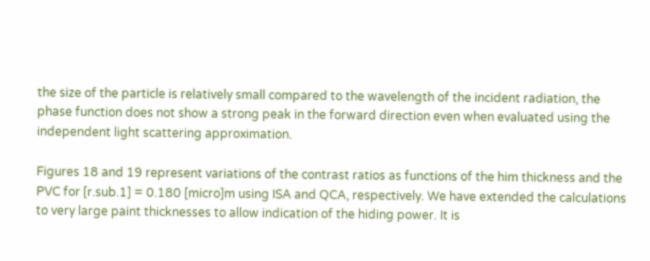the size of the particle is relatively small compared to the wavelength of the incident radiation, the phase function does not show a strong peak in the forward direction even when evaluated using the independent light scattering approximation.

Figures 18 and 19 represent variations of the contrast ratios as functions of the him thickness and the PVC for [r.sub.1] = 0.180 [micro]m using ISA and QCA, respectively. We have extended the calculations to very large paint thicknesses to allow indication of the hiding power. It is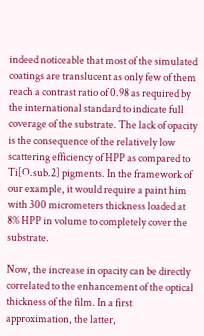indeed noticeable that most of the simulated coatings are translucent as only few of them reach a contrast ratio of 0.98 as required by the international standard to indicate full coverage of the substrate. The lack of opacity is the consequence of the relatively low scattering efficiency of HPP as compared to Ti[O.sub.2] pigments. In the framework of our example, it would require a paint him with 300 micrometers thickness loaded at 8% HPP in volume to completely cover the substrate.

Now, the increase in opacity can be directly correlated to the enhancement of the optical thickness of the film. In a first approximation, the latter,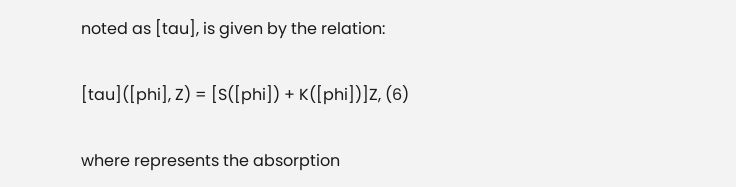noted as [tau], is given by the relation:

[tau]([phi], Z) = [S([phi]) + K([phi])]Z, (6)

where represents the absorption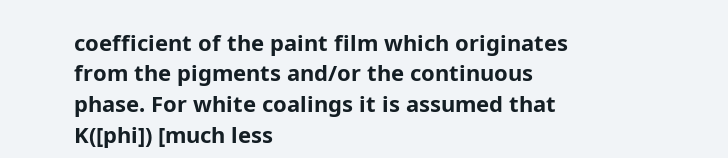coefficient of the paint film which originates from the pigments and/or the continuous phase. For white coalings it is assumed that K([phi]) [much less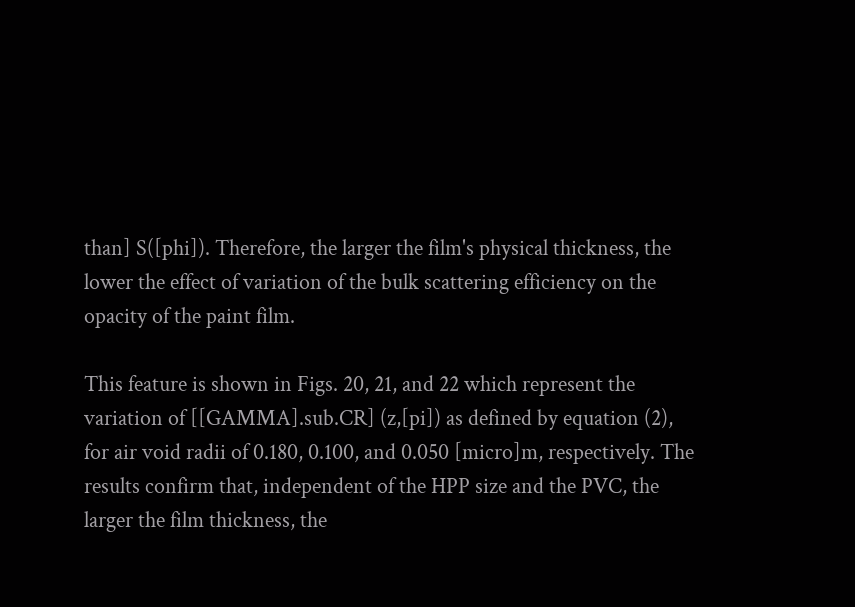than] S([phi]). Therefore, the larger the film's physical thickness, the lower the effect of variation of the bulk scattering efficiency on the opacity of the paint film.

This feature is shown in Figs. 20, 21, and 22 which represent the variation of [[GAMMA].sub.CR] (z,[pi]) as defined by equation (2), for air void radii of 0.180, 0.100, and 0.050 [micro]m, respectively. The results confirm that, independent of the HPP size and the PVC, the larger the film thickness, the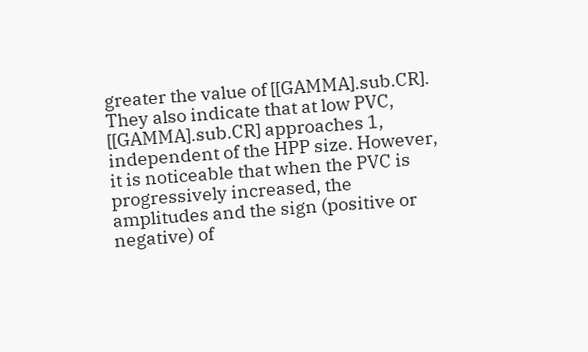greater the value of [[GAMMA].sub.CR]. They also indicate that at low PVC, [[GAMMA].sub.CR] approaches 1, independent of the HPP size. However, it is noticeable that when the PVC is progressively increased, the amplitudes and the sign (positive or negative) of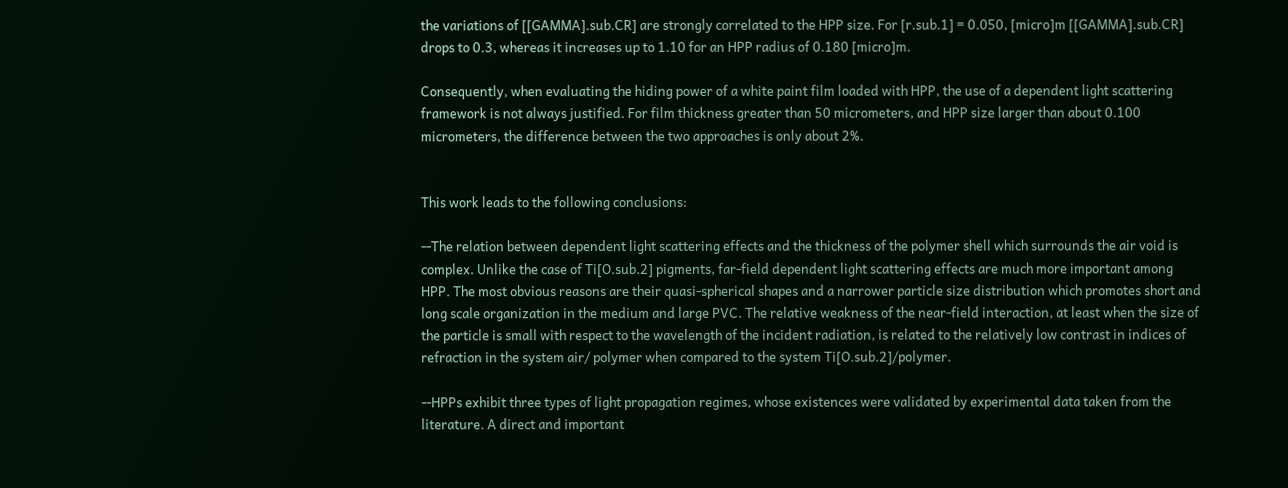the variations of [[GAMMA].sub.CR] are strongly correlated to the HPP size. For [r.sub.1] = 0.050, [micro]m [[GAMMA].sub.CR] drops to 0.3, whereas it increases up to 1.10 for an HPP radius of 0.180 [micro]m.

Consequently, when evaluating the hiding power of a white paint film loaded with HPP, the use of a dependent light scattering framework is not always justified. For film thickness greater than 50 micrometers, and HPP size larger than about 0.100 micrometers, the difference between the two approaches is only about 2%.


This work leads to the following conclusions:

--The relation between dependent light scattering effects and the thickness of the polymer shell which surrounds the air void is complex. Unlike the case of Ti[O.sub.2] pigments, far-field dependent light scattering effects are much more important among HPP. The most obvious reasons are their quasi-spherical shapes and a narrower particle size distribution which promotes short and long scale organization in the medium and large PVC. The relative weakness of the near-field interaction, at least when the size of the particle is small with respect to the wavelength of the incident radiation, is related to the relatively low contrast in indices of refraction in the system air/ polymer when compared to the system Ti[O.sub.2]/polymer.

--HPPs exhibit three types of light propagation regimes, whose existences were validated by experimental data taken from the literature. A direct and important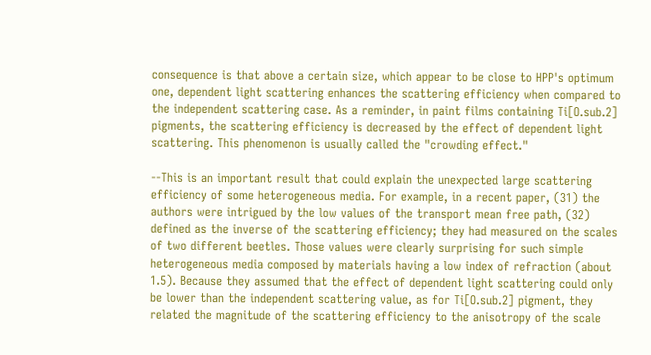consequence is that above a certain size, which appear to be close to HPP's optimum one, dependent light scattering enhances the scattering efficiency when compared to the independent scattering case. As a reminder, in paint films containing Ti[O.sub.2] pigments, the scattering efficiency is decreased by the effect of dependent light scattering. This phenomenon is usually called the "crowding effect."

--This is an important result that could explain the unexpected large scattering efficiency of some heterogeneous media. For example, in a recent paper, (31) the authors were intrigued by the low values of the transport mean free path, (32) defined as the inverse of the scattering efficiency; they had measured on the scales of two different beetles. Those values were clearly surprising for such simple heterogeneous media composed by materials having a low index of refraction (about 1.5). Because they assumed that the effect of dependent light scattering could only be lower than the independent scattering value, as for Ti[O.sub.2] pigment, they related the magnitude of the scattering efficiency to the anisotropy of the scale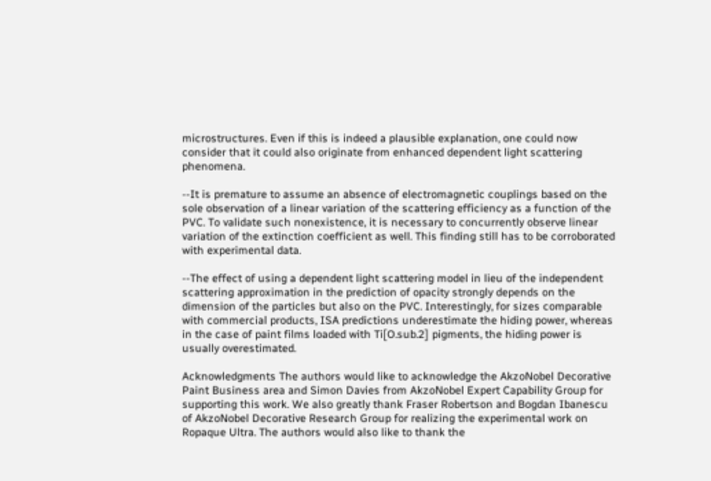microstructures. Even if this is indeed a plausible explanation, one could now consider that it could also originate from enhanced dependent light scattering phenomena.

--It is premature to assume an absence of electromagnetic couplings based on the sole observation of a linear variation of the scattering efficiency as a function of the PVC. To validate such nonexistence, it is necessary to concurrently observe linear variation of the extinction coefficient as well. This finding still has to be corroborated with experimental data.

--The effect of using a dependent light scattering model in lieu of the independent scattering approximation in the prediction of opacity strongly depends on the dimension of the particles but also on the PVC. Interestingly, for sizes comparable with commercial products, ISA predictions underestimate the hiding power, whereas in the case of paint films loaded with Ti[O.sub.2] pigments, the hiding power is usually overestimated.

Acknowledgments The authors would like to acknowledge the AkzoNobel Decorative Paint Business area and Simon Davies from AkzoNobel Expert Capability Group for supporting this work. We also greatly thank Fraser Robertson and Bogdan Ibanescu of AkzoNobel Decorative Research Group for realizing the experimental work on Ropaque Ultra. The authors would also like to thank the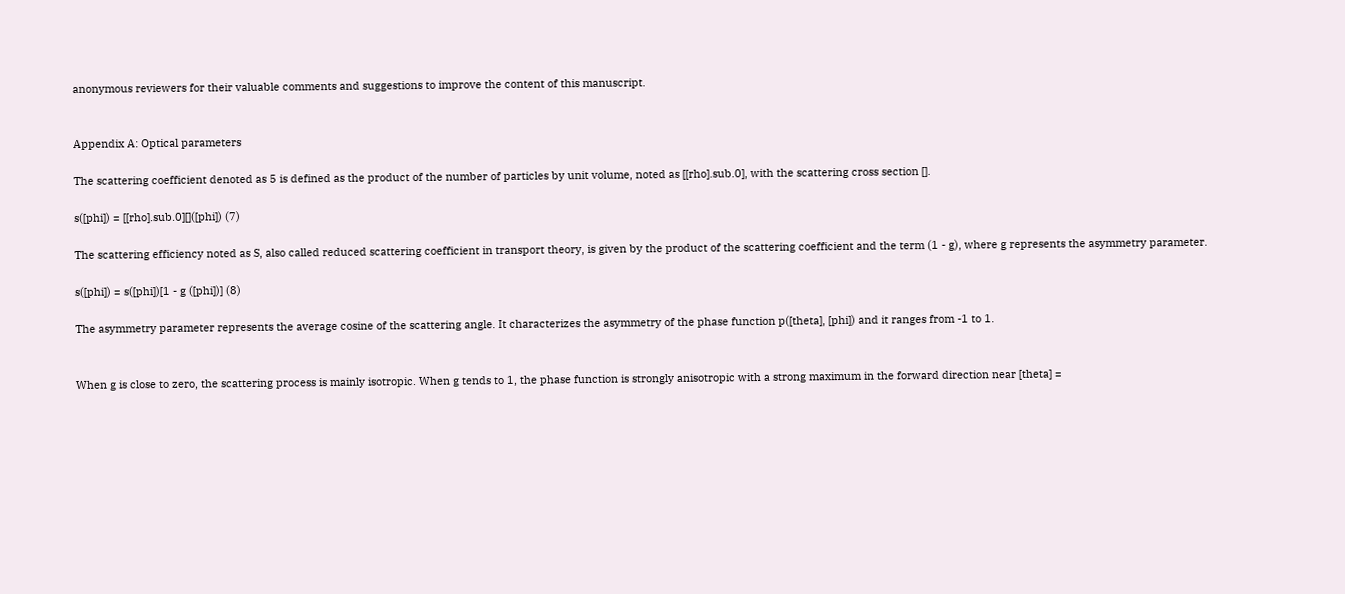anonymous reviewers for their valuable comments and suggestions to improve the content of this manuscript.


Appendix A: Optical parameters

The scattering coefficient denoted as 5 is defined as the product of the number of particles by unit volume, noted as [[rho].sub.0], with the scattering cross section [].

s([phi]) = [[rho].sub.0][]([phi]) (7)

The scattering efficiency noted as S, also called reduced scattering coefficient in transport theory, is given by the product of the scattering coefficient and the term (1 - g), where g represents the asymmetry parameter.

s([phi]) = s([phi])[1 - g ([phi])] (8)

The asymmetry parameter represents the average cosine of the scattering angle. It characterizes the asymmetry of the phase function p([theta], [phi]) and it ranges from -1 to 1.


When g is close to zero, the scattering process is mainly isotropic. When g tends to 1, the phase function is strongly anisotropic with a strong maximum in the forward direction near [theta] =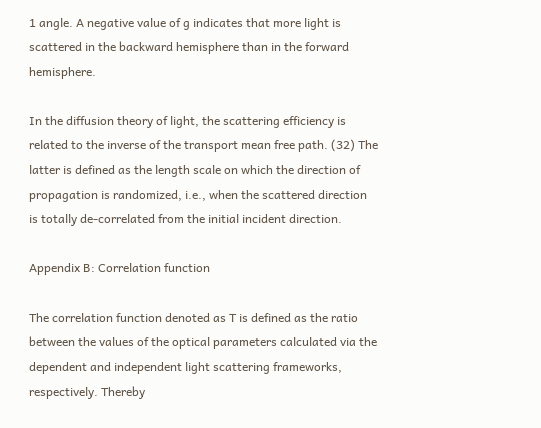1 angle. A negative value of g indicates that more light is scattered in the backward hemisphere than in the forward hemisphere.

In the diffusion theory of light, the scattering efficiency is related to the inverse of the transport mean free path. (32) The latter is defined as the length scale on which the direction of propagation is randomized, i.e., when the scattered direction is totally de-correlated from the initial incident direction.

Appendix B: Correlation function

The correlation function denoted as T is defined as the ratio between the values of the optical parameters calculated via the dependent and independent light scattering frameworks, respectively. Thereby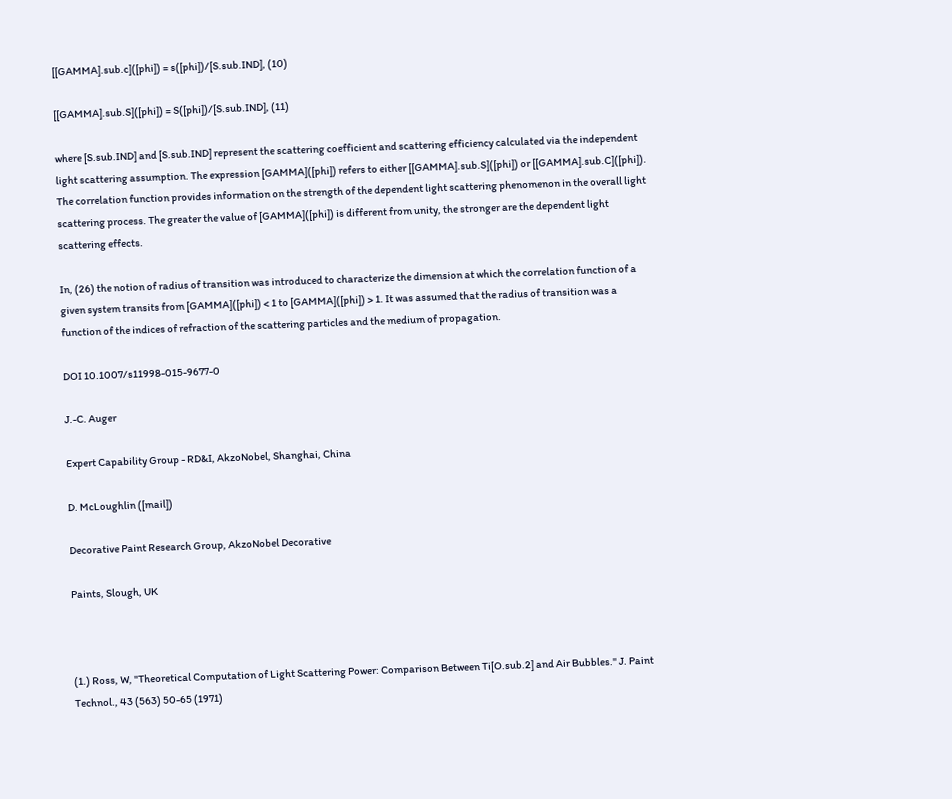[[GAMMA].sub.c]([phi]) = s([phi])/[S.sub.IND], (10)

[[GAMMA].sub.S]([phi]) = S([phi])/[S.sub.IND], (11)

where [S.sub.IND] and [S.sub.IND] represent the scattering coefficient and scattering efficiency calculated via the independent light scattering assumption. The expression [GAMMA]([phi]) refers to either [[GAMMA].sub.S]([phi]) or [[GAMMA].sub.C]([phi]). The correlation function provides information on the strength of the dependent light scattering phenomenon in the overall light scattering process. The greater the value of [GAMMA]([phi]) is different from unity, the stronger are the dependent light scattering effects.

In, (26) the notion of radius of transition was introduced to characterize the dimension at which the correlation function of a given system transits from [GAMMA]([phi]) < 1 to [GAMMA]([phi]) > 1. It was assumed that the radius of transition was a function of the indices of refraction of the scattering particles and the medium of propagation.

DOI 10.1007/s11998-015-9677-0

J.-C. Auger

Expert Capability Group - RD&I, AkzoNobel, Shanghai, China

D. McLoughlin ([mail])

Decorative Paint Research Group, AkzoNobel Decorative

Paints, Slough, UK



(1.) Ross, W, "Theoretical Computation of Light Scattering Power: Comparison Between Ti[O.sub.2] and Air Bubbles." J. Paint Technol., 43 (563) 50-65 (1971)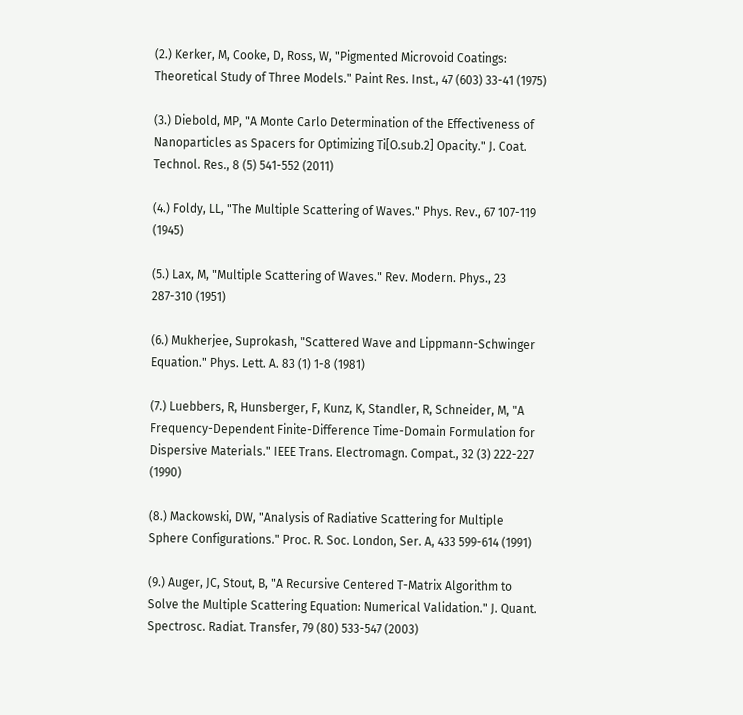(2.) Kerker, M, Cooke, D, Ross, W, "Pigmented Microvoid Coatings: Theoretical Study of Three Models." Paint Res. Inst., 47 (603) 33-41 (1975)

(3.) Diebold, MP, "A Monte Carlo Determination of the Effectiveness of Nanoparticles as Spacers for Optimizing Ti[O.sub.2] Opacity." J. Coat. Technol. Res., 8 (5) 541-552 (2011)

(4.) Foldy, LL, "The Multiple Scattering of Waves." Phys. Rev., 67 107-119 (1945)

(5.) Lax, M, "Multiple Scattering of Waves." Rev. Modern. Phys., 23 287-310 (1951)

(6.) Mukherjee, Suprokash, "Scattered Wave and Lippmann-Schwinger Equation." Phys. Lett. A. 83 (1) 1-8 (1981)

(7.) Luebbers, R, Hunsberger, F, Kunz, K, Standler, R, Schneider, M, "A Frequency-Dependent Finite-Difference Time-Domain Formulation for Dispersive Materials." IEEE Trans. Electromagn. Compat., 32 (3) 222-227 (1990)

(8.) Mackowski, DW, "Analysis of Radiative Scattering for Multiple Sphere Configurations." Proc. R. Soc. London, Ser. A, 433 599-614 (1991)

(9.) Auger, JC, Stout, B, "A Recursive Centered T-Matrix Algorithm to Solve the Multiple Scattering Equation: Numerical Validation." J. Quant. Spectrosc. Radiat. Transfer, 79 (80) 533-547 (2003)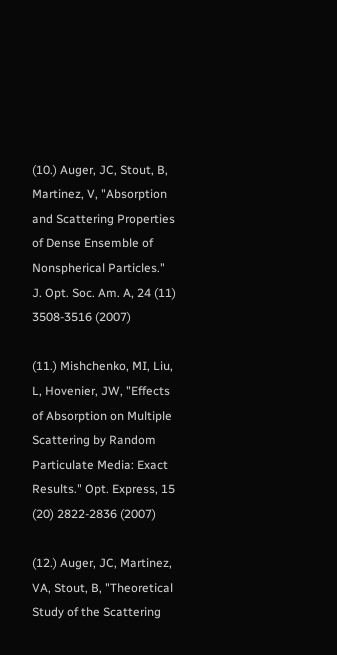(10.) Auger, JC, Stout, B, Martinez, V, "Absorption and Scattering Properties of Dense Ensemble of Nonspherical Particles." J. Opt. Soc. Am. A, 24 (11) 3508-3516 (2007)

(11.) Mishchenko, MI, Liu, L, Hovenier, JW, "Effects of Absorption on Multiple Scattering by Random Particulate Media: Exact Results." Opt. Express, 15 (20) 2822-2836 (2007)

(12.) Auger, JC, Martinez, VA, Stout, B, "Theoretical Study of the Scattering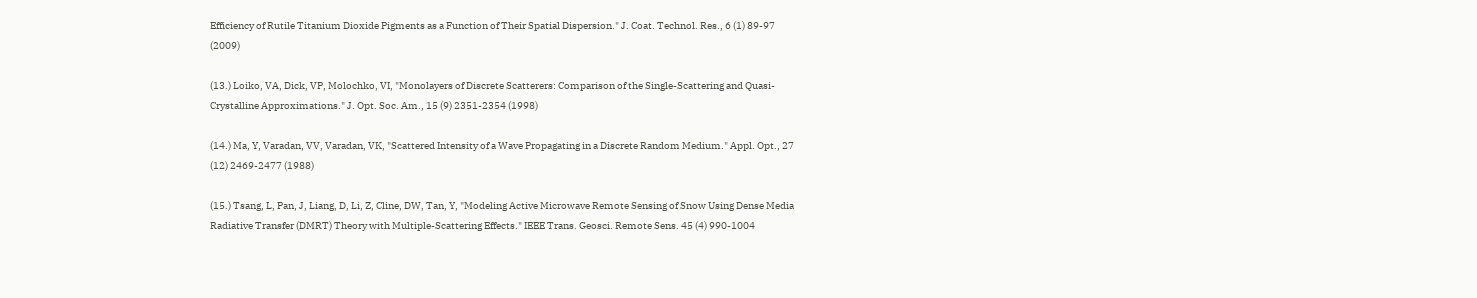Efficiency of Rutile Titanium Dioxide Pigments as a Function of Their Spatial Dispersion." J. Coat. Technol. Res., 6 (1) 89-97 (2009)

(13.) Loiko, VA, Dick, VP, Molochko, VI, "Monolayers of Discrete Scatterers: Comparison of the Single-Scattering and Quasi-Crystalline Approximations." J. Opt. Soc. Am., 15 (9) 2351-2354 (1998)

(14.) Ma, Y, Varadan, VV, Varadan, VK, "Scattered Intensity of a Wave Propagating in a Discrete Random Medium." Appl. Opt., 27 (12) 2469-2477 (1988)

(15.) Tsang, L, Pan, J, Liang, D, Li, Z, Cline, DW, Tan, Y, "Modeling Active Microwave Remote Sensing of Snow Using Dense Media Radiative Transfer (DMRT) Theory with Multiple-Scattering Effects." IEEE Trans. Geosci. Remote Sens. 45 (4) 990-1004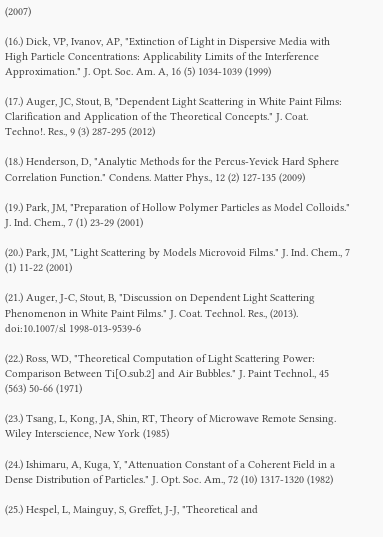(2007)

(16.) Dick, VP, Ivanov, AP, "Extinction of Light in Dispersive Media with High Particle Concentrations: Applicability Limits of the Interference Approximation." J. Opt. Soc. Am. A, 16 (5) 1034-1039 (1999)

(17.) Auger, JC, Stout, B, "Dependent Light Scattering in White Paint Films: Clarification and Application of the Theoretical Concepts." J. Coat. Techno!. Res., 9 (3) 287-295 (2012)

(18.) Henderson, D, "Analytic Methods for the Percus-Yevick Hard Sphere Correlation Function." Condens. Matter Phys., 12 (2) 127-135 (2009)

(19.) Park, JM, "Preparation of Hollow Polymer Particles as Model Colloids." J. Ind. Chem., 7 (1) 23-29 (2001)

(20.) Park, JM, "Light Scattering by Models Microvoid Films." J. Ind. Chem., 7 (1) 11-22 (2001)

(21.) Auger, J-C, Stout, B, "Discussion on Dependent Light Scattering Phenomenon in White Paint Films." J. Coat. Technol. Res., (2013). doi:10.1007/sl 1998-013-9539-6

(22.) Ross, WD, "Theoretical Computation of Light Scattering Power: Comparison Between Ti[O.sub.2] and Air Bubbles." J. Paint Technol., 45 (563) 50-66 (1971)

(23.) Tsang, L, Kong, JA, Shin, RT, Theory of Microwave Remote Sensing. Wiley Interscience, New York (1985)

(24.) Ishimaru, A, Kuga, Y, "Attenuation Constant of a Coherent Field in a Dense Distribution of Particles." J. Opt. Soc. Am., 72 (10) 1317-1320 (1982)

(25.) Hespel, L, Mainguy, S, Greffet, J-J, "Theoretical and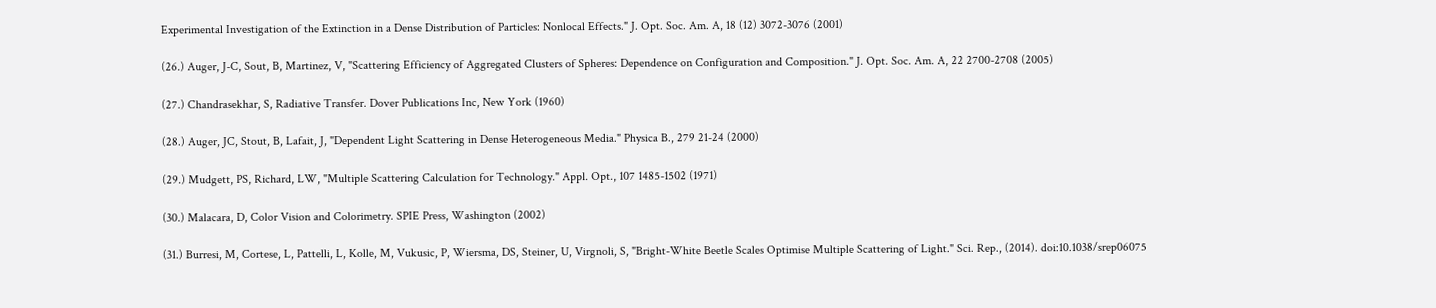Experimental Investigation of the Extinction in a Dense Distribution of Particles: Nonlocal Effects." J. Opt. Soc. Am. A, 18 (12) 3072-3076 (2001)

(26.) Auger, J-C, Sout, B, Martinez, V, "Scattering Efficiency of Aggregated Clusters of Spheres: Dependence on Configuration and Composition." J. Opt. Soc. Am. A, 22 2700-2708 (2005)

(27.) Chandrasekhar, S, Radiative Transfer. Dover Publications Inc, New York (1960)

(28.) Auger, JC, Stout, B, Lafait, J, "Dependent Light Scattering in Dense Heterogeneous Media." Physica B., 279 21-24 (2000)

(29.) Mudgett, PS, Richard, LW, "Multiple Scattering Calculation for Technology." Appl. Opt., 107 1485-1502 (1971)

(30.) Malacara, D, Color Vision and Colorimetry. SPIE Press, Washington (2002)

(31.) Burresi, M, Cortese, L, Pattelli, L, Kolle, M, Vukusic, P, Wiersma, DS, Steiner, U, Virgnoli, S, "Bright-White Beetle Scales Optimise Multiple Scattering of Light." Sci. Rep., (2014). doi:10.1038/srep06075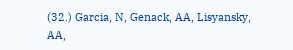(32.) Garcia, N, Genack, AA, Lisyansky, AA,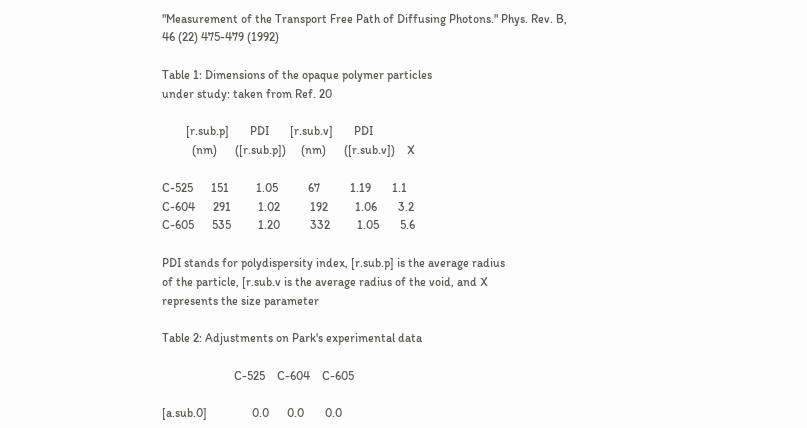"Measurement of the Transport Free Path of Diffusing Photons." Phys. Rev. B, 46 (22) 475-479 (1992)

Table 1: Dimensions of the opaque polymer particles
under study: taken from Ref. 20

        [r.sub.p]       PDI       [r.sub.v]       PDI
          (nm)      ([r.sub.p])     (nm)      ([r.sub.v])    X

C-525      151         1.05          67          1.19       1.1
C-604      291         1.02          192         1.06       3.2
C-605      535         1.20          332         1.05       5.6

PDI stands for polydispersity index, [r.sub.p] is the average radius
of the particle, [r.sub.v is the average radius of the void, and X
represents the size parameter

Table 2: Adjustments on Park's experimental data

                        C-525    C-604    C-605

[a.sub.0]               0.0      0.0       0.0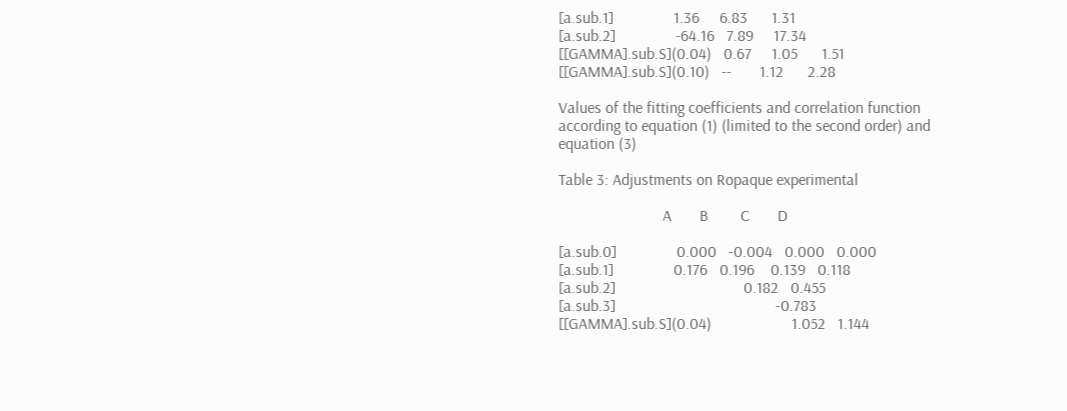[a.sub.1]               1.36     6.83      1.31
[a.sub.2]               -64.16   7.89     17.34
[[GAMMA].sub.S](0.04)   0.67     1.05      1.51
[[GAMMA].sub.S](0.10)   --       1.12      2.28

Values of the fitting coefficients and correlation function
according to equation (1) (limited to the second order) and
equation (3)

Table 3: Adjustments on Ropaque experimental

                          A       B        C       D

[a.sub.0]               0.000   -0.004   0.000   0.000
[a.sub.1]               0.176   0.196    0.139   0.118
[a.sub.2]                                0.182   0.455
[a.sub.3]                                        -0.783
[[GAMMA].sub.S](0.04)                    1.052   1.144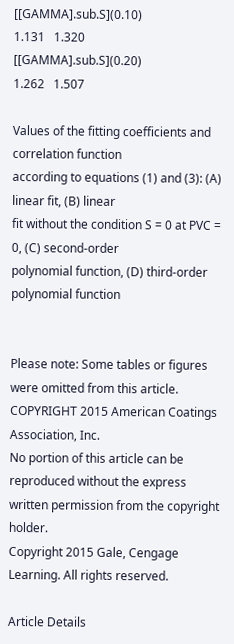[[GAMMA].sub.S](0.10)                    1.131   1.320
[[GAMMA].sub.S](0.20)                    1.262   1.507

Values of the fitting coefficients and correlation function
according to equations (1) and (3): (A) linear fit, (B) linear
fit without the condition S = 0 at PVC = 0, (C) second-order
polynomial function, (D) third-order polynomial function


Please note: Some tables or figures were omitted from this article.
COPYRIGHT 2015 American Coatings Association, Inc.
No portion of this article can be reproduced without the express written permission from the copyright holder.
Copyright 2015 Gale, Cengage Learning. All rights reserved.

Article Details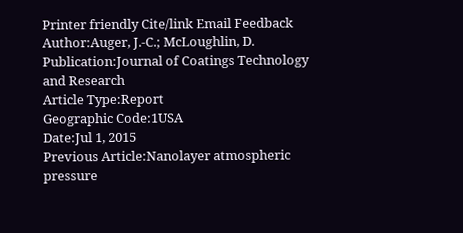Printer friendly Cite/link Email Feedback
Author:Auger, J.-C.; McLoughlin, D.
Publication:Journal of Coatings Technology and Research
Article Type:Report
Geographic Code:1USA
Date:Jul 1, 2015
Previous Article:Nanolayer atmospheric pressure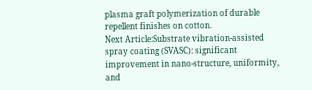plasma graft polymerization of durable repellent finishes on cotton.
Next Article:Substrate vibration-assisted spray coating (SVASC): significant improvement in nano-structure, uniformity, and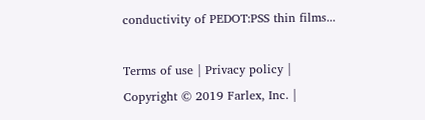conductivity of PEDOT:PSS thin films...

Terms of use | Privacy policy | Copyright © 2019 Farlex, Inc. |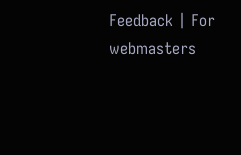Feedback | For webmasters